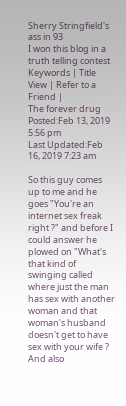Sherry Stringfield's ass in 93
I won this blog in a truth telling contest
Keywords | Title View | Refer to a Friend |
The forever drug
Posted:Feb 13, 2019 5:56 pm
Last Updated:Feb 16, 2019 7:23 am

So this guy comes up to me and he goes "You're an internet sex freak right ?" and before I could answer he plowed on "What's that kind of swinging called where just the man has sex with another woman and that woman's husband doesn't get to have sex with your wife ? And also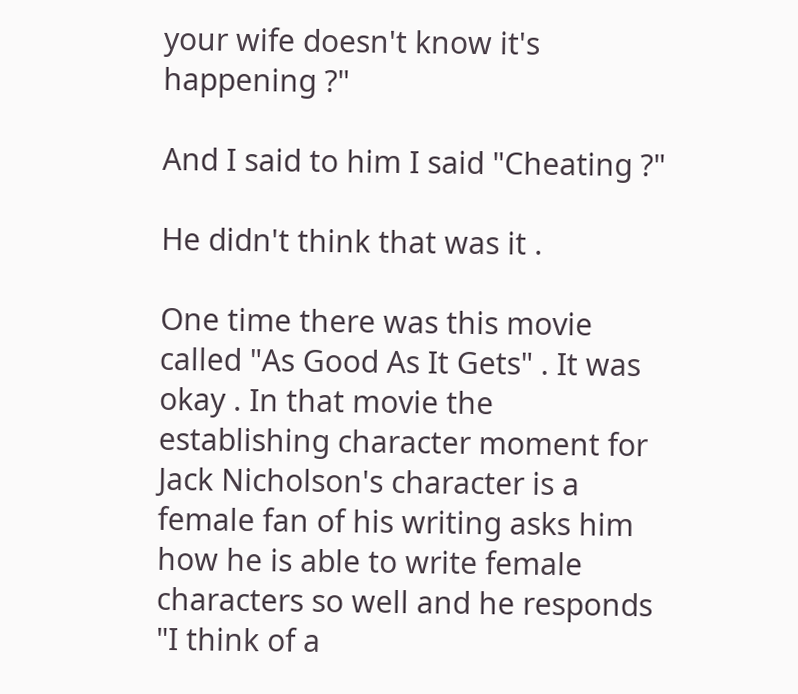your wife doesn't know it's happening ?"

And I said to him I said "Cheating ?"

He didn't think that was it .

One time there was this movie called "As Good As It Gets" . It was okay . In that movie the establishing character moment for Jack Nicholson's character is a female fan of his writing asks him how he is able to write female characters so well and he responds "I think of a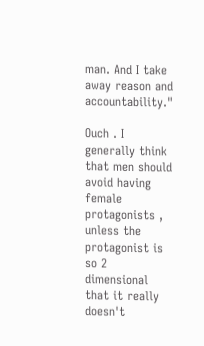man. And I take away reason and accountability."

Ouch . I generally think that men should avoid having female protagonists , unless the protagonist is so 2 dimensional that it really doesn't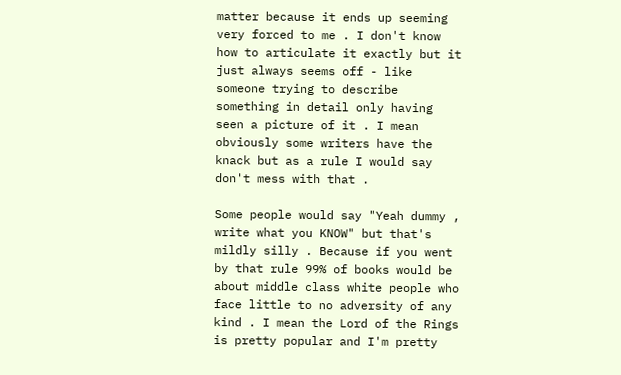matter because it ends up seeming very forced to me . I don't know how to articulate it exactly but it just always seems off - like someone trying to describe something in detail only having seen a picture of it . I mean obviously some writers have the knack but as a rule I would say don't mess with that .

Some people would say "Yeah dummy , write what you KNOW" but that's mildly silly . Because if you went by that rule 99% of books would be about middle class white people who face little to no adversity of any kind . I mean the Lord of the Rings is pretty popular and I'm pretty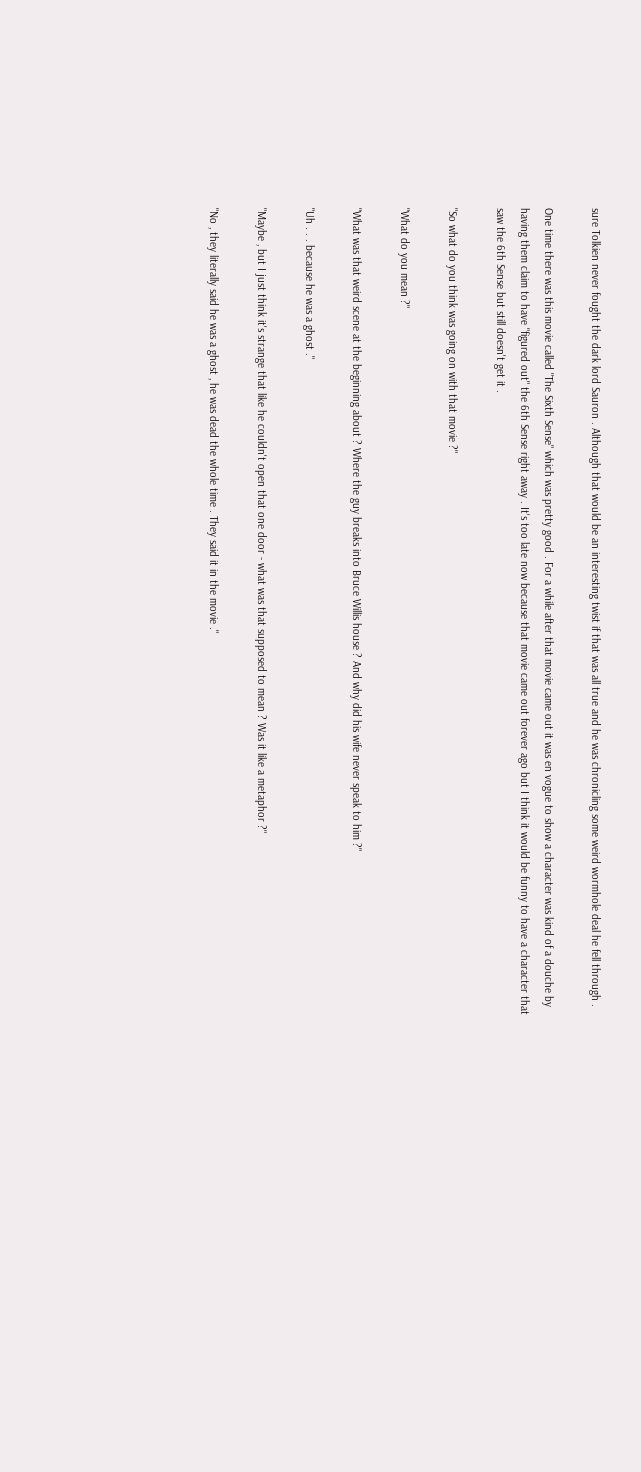sure Tolkien never fought the dark lord Sauron . Although that would be an interesting twist if that was all true and he was chronicling some weird wormhole deal he fell through .

One time there was this movie called "The Sixth Sense" which was pretty good . For a while after that movie came out it was en vogue to show a character was kind of a douche by having them claim to have "figured out" the 6th Sense right away . It's too late now because that movie came out forever ago but I think it would be funny to have a character that saw the 6th Sense but still doesn't get it .

"So what do you think was going on with that movie ?"

"What do you mean ?"

"What was that weird scene at the beginning about ? Where the guy breaks into Bruce Willis house ? And why did his wife never speak to him ?"

"Uh . . . because he was a ghost ."

"Maybe , but I just think it's strange that like he couldn't open that one door - what was that supposed to mean ? Was it like a metaphor ?"

"No , they literally said he was a ghost , he was dead the whole time . They said it in the movie ."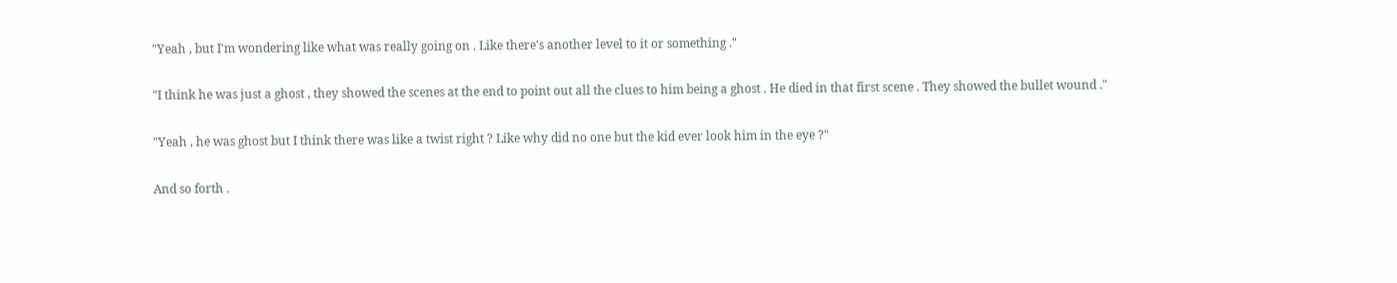"Yeah , but I'm wondering like what was really going on . Like there's another level to it or something ."

"I think he was just a ghost , they showed the scenes at the end to point out all the clues to him being a ghost . He died in that first scene . They showed the bullet wound ."

"Yeah , he was ghost but I think there was like a twist right ? Like why did no one but the kid ever look him in the eye ?"

And so forth .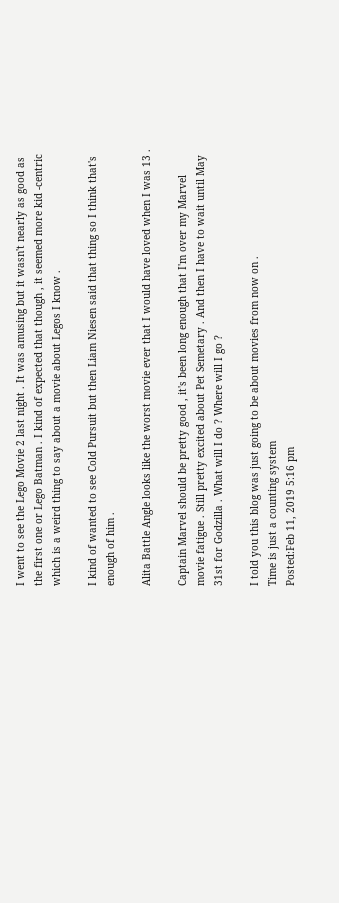I went to see the Lego Movie 2 last night . It was amusing but it wasn't nearly as good as the first one or Lego Batman . I kind of expected that though , it seemed more kid -centric which is a weird thing to say about a movie about Legos I know .

I kind of wanted to see Cold Pursuit but then Liam Niesen said that thing so I think that's enough of him .

Alita Battle Angle looks like the worst movie ever that I would have loved when I was 13 .

Captain Marvel should be pretty good , it's been long enough that I'm over my Marvel movie fatigue . Still pretty excited about Pet Semetary . And then I have to wait until May 31st for Godzilla . What will I do ? Where will I go ?

I told you this blog was just going to be about movies from now on .
Time is just a counting system
Posted:Feb 11, 2019 5:16 pm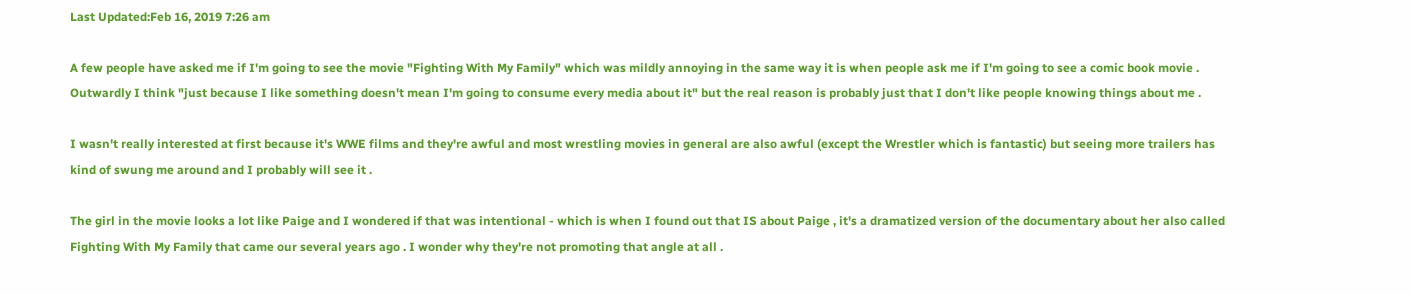Last Updated:Feb 16, 2019 7:26 am

A few people have asked me if I'm going to see the movie "Fighting With My Family" which was mildly annoying in the same way it is when people ask me if I'm going to see a comic book movie . Outwardly I think "just because I like something doesn't mean I'm going to consume every media about it" but the real reason is probably just that I don't like people knowing things about me .

I wasn't really interested at first because it's WWE films and they're awful and most wrestling movies in general are also awful (except the Wrestler which is fantastic) but seeing more trailers has kind of swung me around and I probably will see it .

The girl in the movie looks a lot like Paige and I wondered if that was intentional - which is when I found out that IS about Paige , it's a dramatized version of the documentary about her also called Fighting With My Family that came our several years ago . I wonder why they're not promoting that angle at all .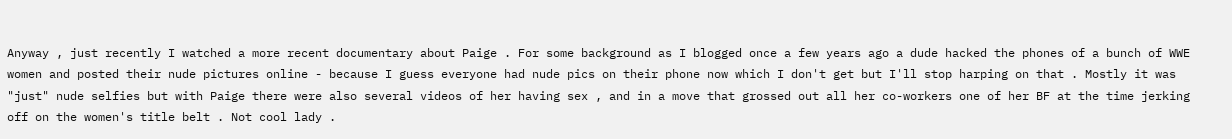Anyway , just recently I watched a more recent documentary about Paige . For some background as I blogged once a few years ago a dude hacked the phones of a bunch of WWE women and posted their nude pictures online - because I guess everyone had nude pics on their phone now which I don't get but I'll stop harping on that . Mostly it was "just" nude selfies but with Paige there were also several videos of her having sex , and in a move that grossed out all her co-workers one of her BF at the time jerking off on the women's title belt . Not cool lady .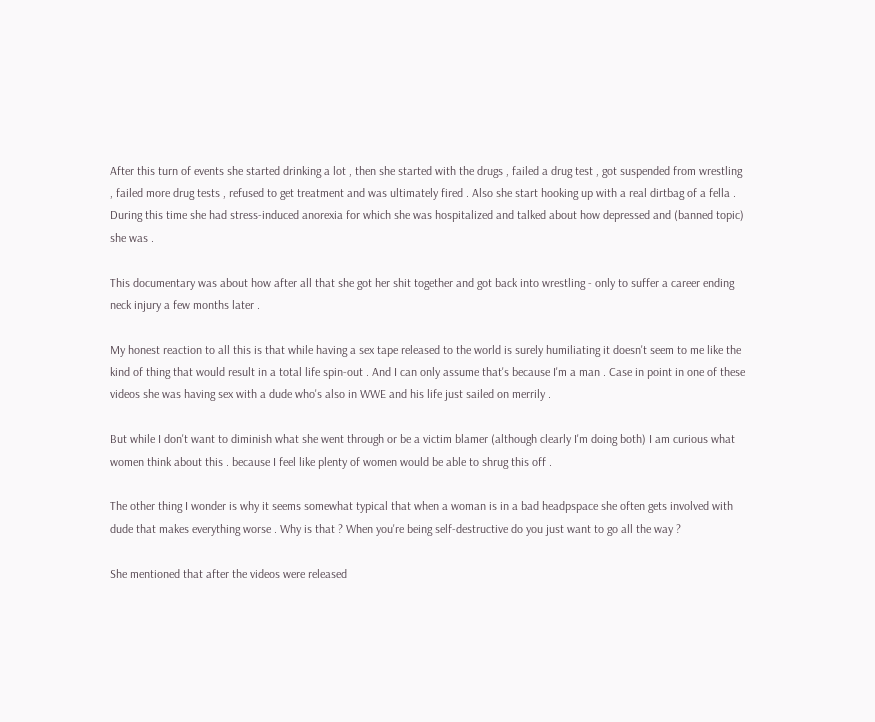After this turn of events she started drinking a lot , then she started with the drugs , failed a drug test , got suspended from wrestling , failed more drug tests , refused to get treatment and was ultimately fired . Also she start hooking up with a real dirtbag of a fella . During this time she had stress-induced anorexia for which she was hospitalized and talked about how depressed and (banned topic) she was .

This documentary was about how after all that she got her shit together and got back into wrestling - only to suffer a career ending neck injury a few months later .

My honest reaction to all this is that while having a sex tape released to the world is surely humiliating it doesn't seem to me like the kind of thing that would result in a total life spin-out . And I can only assume that's because I'm a man . Case in point in one of these videos she was having sex with a dude who's also in WWE and his life just sailed on merrily .

But while I don't want to diminish what she went through or be a victim blamer (although clearly I'm doing both) I am curious what women think about this . because I feel like plenty of women would be able to shrug this off .

The other thing I wonder is why it seems somewhat typical that when a woman is in a bad headpspace she often gets involved with dude that makes everything worse . Why is that ? When you're being self-destructive do you just want to go all the way ?

She mentioned that after the videos were released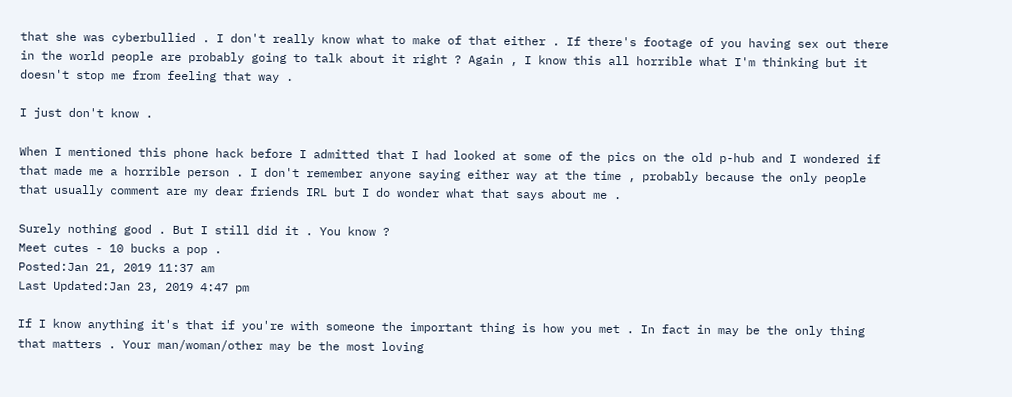that she was cyberbullied . I don't really know what to make of that either . If there's footage of you having sex out there in the world people are probably going to talk about it right ? Again , I know this all horrible what I'm thinking but it doesn't stop me from feeling that way .

I just don't know .

When I mentioned this phone hack before I admitted that I had looked at some of the pics on the old p-hub and I wondered if that made me a horrible person . I don't remember anyone saying either way at the time , probably because the only people that usually comment are my dear friends IRL but I do wonder what that says about me .

Surely nothing good . But I still did it . You know ?
Meet cutes - 10 bucks a pop .
Posted:Jan 21, 2019 11:37 am
Last Updated:Jan 23, 2019 4:47 pm

If I know anything it's that if you're with someone the important thing is how you met . In fact in may be the only thing that matters . Your man/woman/other may be the most loving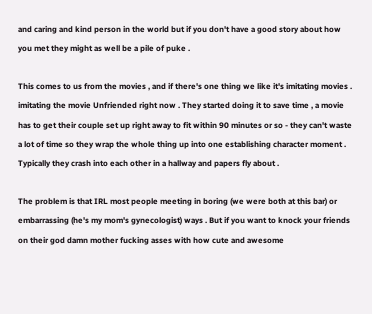and caring and kind person in the world but if you don't have a good story about how you met they might as well be a pile of puke .

This comes to us from the movies , and if there's one thing we like it's imitating movies . imitating the movie Unfriended right now . They started doing it to save time , a movie has to get their couple set up right away to fit within 90 minutes or so - they can't waste a lot of time so they wrap the whole thing up into one establishing character moment . Typically they crash into each other in a hallway and papers fly about .

The problem is that IRL most people meeting in boring (we were both at this bar) or embarrassing (he's my mom's gynecologist) ways . But if you want to knock your friends on their god damn mother fucking asses with how cute and awesome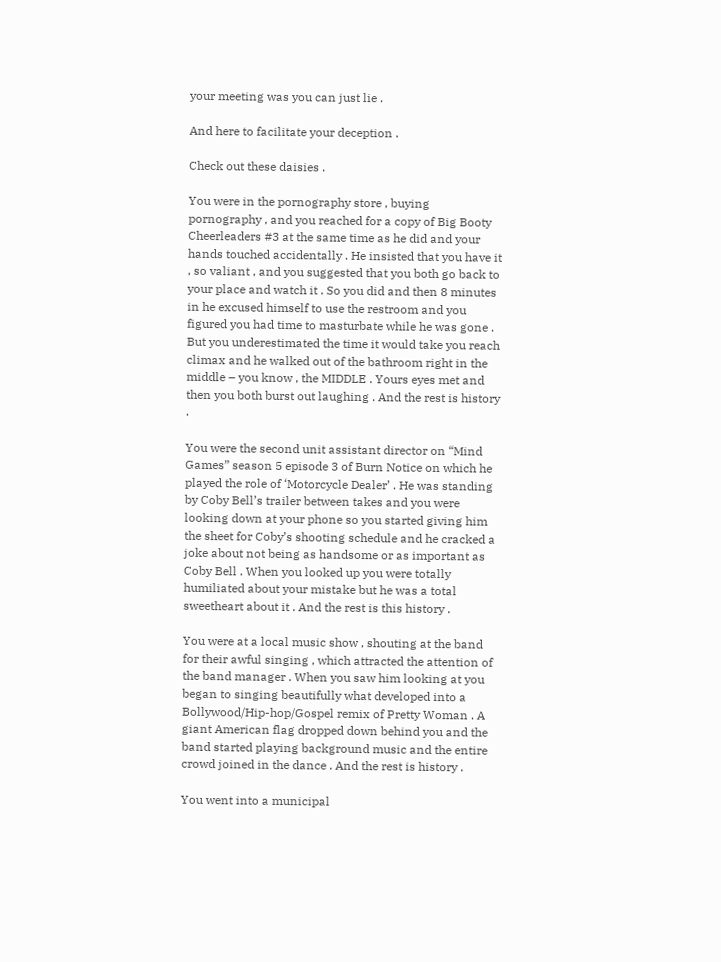your meeting was you can just lie .

And here to facilitate your deception .

Check out these daisies .

You were in the pornography store , buying pornography , and you reached for a copy of Big Booty Cheerleaders #3 at the same time as he did and your hands touched accidentally . He insisted that you have it , so valiant , and you suggested that you both go back to your place and watch it . So you did and then 8 minutes in he excused himself to use the restroom and you figured you had time to masturbate while he was gone . But you underestimated the time it would take you reach climax and he walked out of the bathroom right in the middle – you know , the MIDDLE . Yours eyes met and then you both burst out laughing . And the rest is history .

You were the second unit assistant director on “Mind Games” season 5 episode 3 of Burn Notice on which he played the role of ‘Motorcycle Dealer’ . He was standing by Coby Bell’s trailer between takes and you were looking down at your phone so you started giving him the sheet for Coby’s shooting schedule and he cracked a joke about not being as handsome or as important as Coby Bell . When you looked up you were totally humiliated about your mistake but he was a total sweetheart about it . And the rest is this history .

You were at a local music show , shouting at the band for their awful singing , which attracted the attention of the band manager . When you saw him looking at you began to singing beautifully what developed into a Bollywood/Hip-hop/Gospel remix of Pretty Woman . A giant American flag dropped down behind you and the band started playing background music and the entire crowd joined in the dance . And the rest is history .

You went into a municipal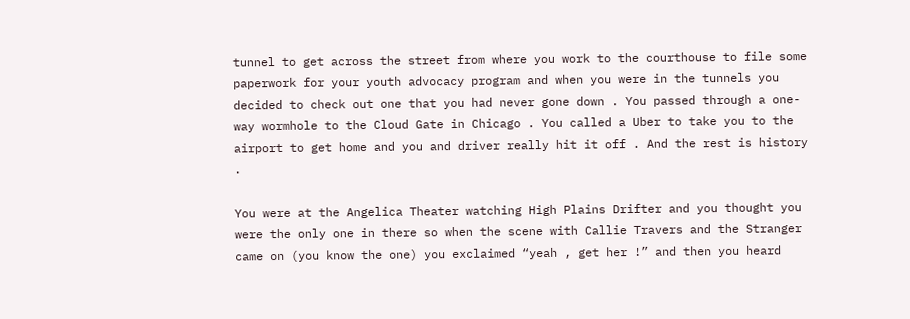tunnel to get across the street from where you work to the courthouse to file some paperwork for your youth advocacy program and when you were in the tunnels you decided to check out one that you had never gone down . You passed through a one-way wormhole to the Cloud Gate in Chicago . You called a Uber to take you to the airport to get home and you and driver really hit it off . And the rest is history .

You were at the Angelica Theater watching High Plains Drifter and you thought you were the only one in there so when the scene with Callie Travers and the Stranger came on (you know the one) you exclaimed “yeah , get her !” and then you heard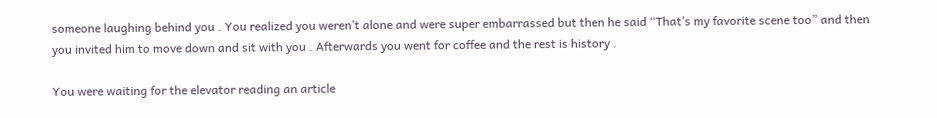someone laughing behind you . You realized you weren’t alone and were super embarrassed but then he said “That’s my favorite scene too” and then you invited him to move down and sit with you . Afterwards you went for coffee and the rest is history .

You were waiting for the elevator reading an article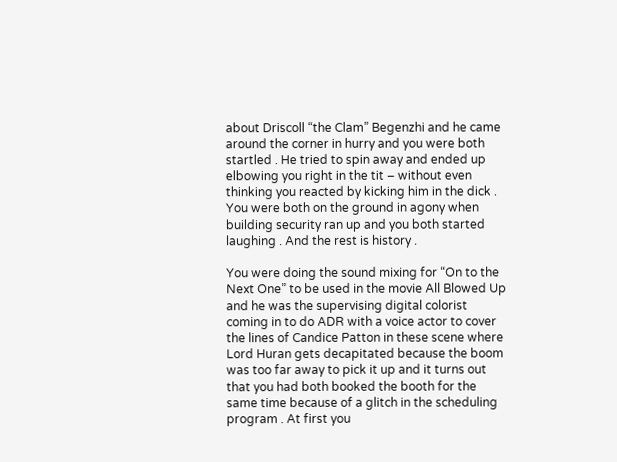about Driscoll “the Clam” Begenzhi and he came around the corner in hurry and you were both startled . He tried to spin away and ended up elbowing you right in the tit – without even thinking you reacted by kicking him in the dick . You were both on the ground in agony when building security ran up and you both started laughing . And the rest is history .

You were doing the sound mixing for “On to the Next One” to be used in the movie All Blowed Up and he was the supervising digital colorist coming in to do ADR with a voice actor to cover the lines of Candice Patton in these scene where Lord Huran gets decapitated because the boom was too far away to pick it up and it turns out that you had both booked the booth for the same time because of a glitch in the scheduling program . At first you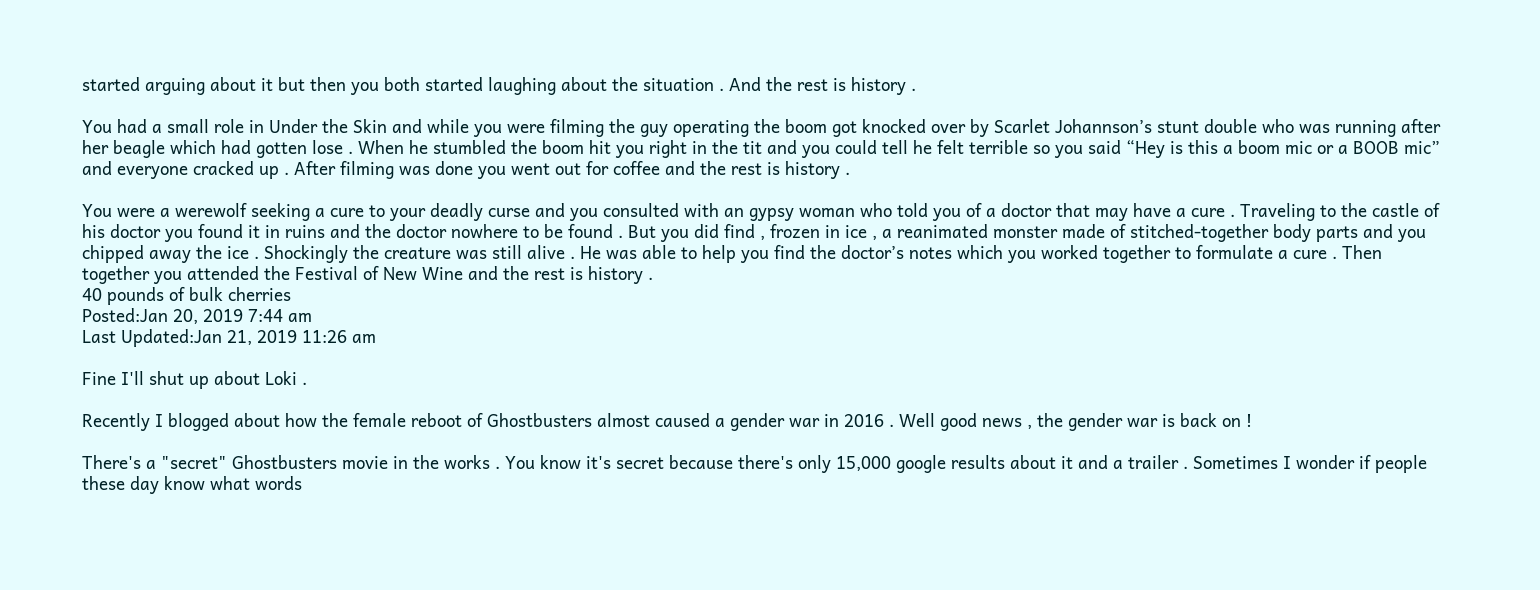started arguing about it but then you both started laughing about the situation . And the rest is history .

You had a small role in Under the Skin and while you were filming the guy operating the boom got knocked over by Scarlet Johannson’s stunt double who was running after her beagle which had gotten lose . When he stumbled the boom hit you right in the tit and you could tell he felt terrible so you said “Hey is this a boom mic or a BOOB mic” and everyone cracked up . After filming was done you went out for coffee and the rest is history .

You were a werewolf seeking a cure to your deadly curse and you consulted with an gypsy woman who told you of a doctor that may have a cure . Traveling to the castle of his doctor you found it in ruins and the doctor nowhere to be found . But you did find , frozen in ice , a reanimated monster made of stitched-together body parts and you chipped away the ice . Shockingly the creature was still alive . He was able to help you find the doctor’s notes which you worked together to formulate a cure . Then together you attended the Festival of New Wine and the rest is history .
40 pounds of bulk cherries
Posted:Jan 20, 2019 7:44 am
Last Updated:Jan 21, 2019 11:26 am

Fine I'll shut up about Loki .

Recently I blogged about how the female reboot of Ghostbusters almost caused a gender war in 2016 . Well good news , the gender war is back on !

There's a "secret" Ghostbusters movie in the works . You know it's secret because there's only 15,000 google results about it and a trailer . Sometimes I wonder if people these day know what words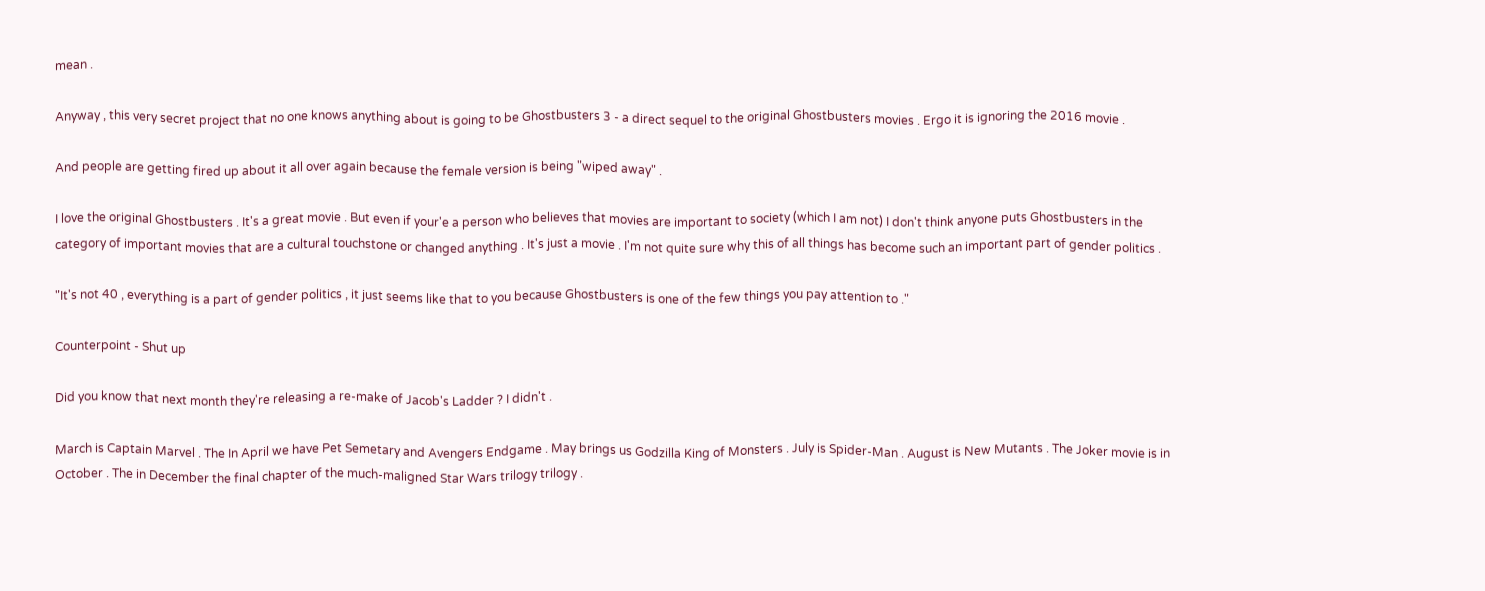mean .

Anyway , this very secret project that no one knows anything about is going to be Ghostbusters 3 - a direct sequel to the original Ghostbusters movies . Ergo it is ignoring the 2016 movie .

And people are getting fired up about it all over again because the female version is being "wiped away" .

I love the original Ghostbusters . It's a great movie . But even if your'e a person who believes that movies are important to society (which I am not) I don't think anyone puts Ghostbusters in the category of important movies that are a cultural touchstone or changed anything . It's just a movie . I'm not quite sure why this of all things has become such an important part of gender politics .

"It's not 40 , everything is a part of gender politics , it just seems like that to you because Ghostbusters is one of the few things you pay attention to ."

Counterpoint - Shut up

Did you know that next month they're releasing a re-make of Jacob's Ladder ? I didn't .

March is Captain Marvel . The In April we have Pet Semetary and Avengers Endgame . May brings us Godzilla King of Monsters . July is Spider-Man . August is New Mutants . The Joker movie is in October . The in December the final chapter of the much-maligned Star Wars trilogy trilogy .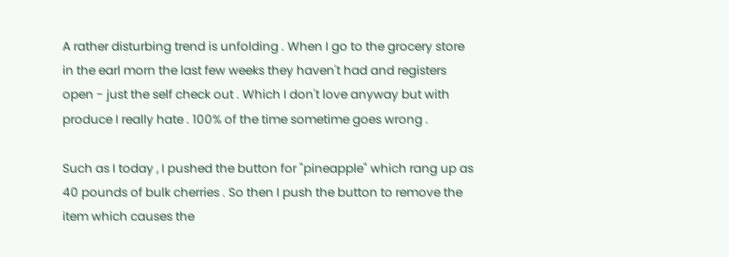A rather disturbing trend is unfolding . When I go to the grocery store in the earl morn the last few weeks they haven't had and registers open - just the self check out . Which I don't love anyway but with produce I really hate . 100% of the time sometime goes wrong .

Such as I today , I pushed the button for "pineapple" which rang up as 40 pounds of bulk cherries . So then I push the button to remove the item which causes the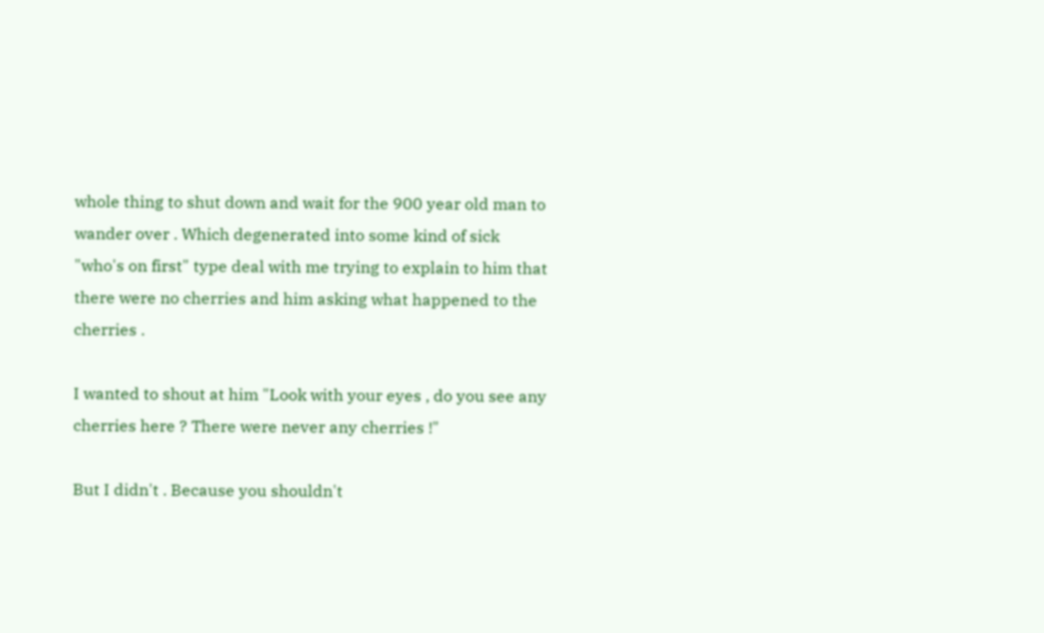whole thing to shut down and wait for the 900 year old man to wander over . Which degenerated into some kind of sick "who's on first" type deal with me trying to explain to him that there were no cherries and him asking what happened to the cherries .

I wanted to shout at him "Look with your eyes , do you see any cherries here ? There were never any cherries !"

But I didn't . Because you shouldn't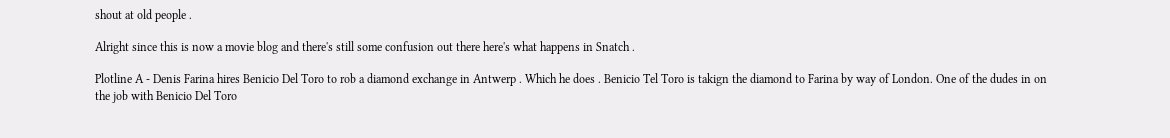shout at old people .

Alright since this is now a movie blog and there's still some confusion out there here's what happens in Snatch .

Plotline A - Denis Farina hires Benicio Del Toro to rob a diamond exchange in Antwerp . Which he does . Benicio Tel Toro is takign the diamond to Farina by way of London. One of the dudes in on the job with Benicio Del Toro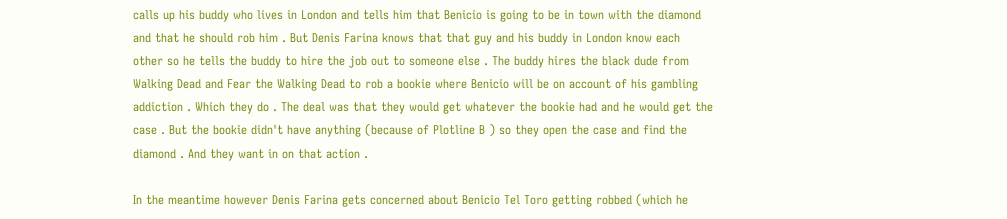calls up his buddy who lives in London and tells him that Benicio is going to be in town with the diamond and that he should rob him . But Denis Farina knows that that guy and his buddy in London know each other so he tells the buddy to hire the job out to someone else . The buddy hires the black dude from Walking Dead and Fear the Walking Dead to rob a bookie where Benicio will be on account of his gambling addiction . Which they do . The deal was that they would get whatever the bookie had and he would get the case . But the bookie didn't have anything (because of Plotline B ) so they open the case and find the diamond . And they want in on that action .

In the meantime however Denis Farina gets concerned about Benicio Tel Toro getting robbed (which he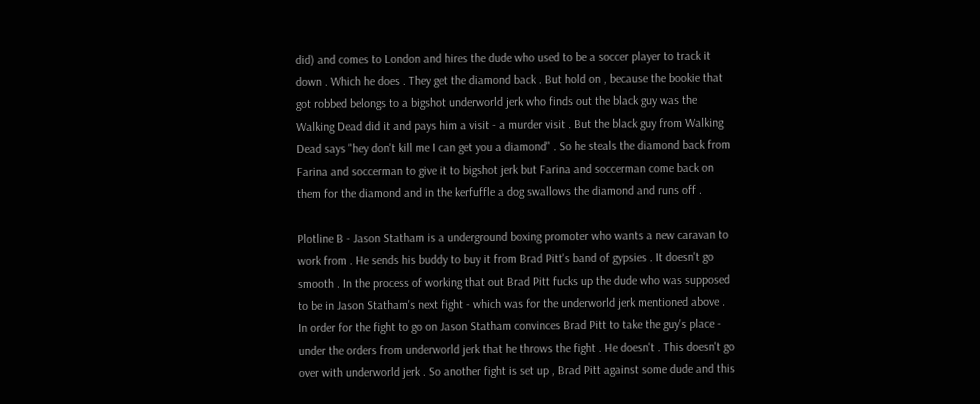did) and comes to London and hires the dude who used to be a soccer player to track it down . Which he does . They get the diamond back . But hold on , because the bookie that got robbed belongs to a bigshot underworld jerk who finds out the black guy was the Walking Dead did it and pays him a visit - a murder visit . But the black guy from Walking Dead says "hey don't kill me I can get you a diamond" . So he steals the diamond back from Farina and soccerman to give it to bigshot jerk but Farina and soccerman come back on them for the diamond and in the kerfuffle a dog swallows the diamond and runs off .

Plotline B - Jason Statham is a underground boxing promoter who wants a new caravan to work from . He sends his buddy to buy it from Brad Pitt's band of gypsies . It doesn't go smooth . In the process of working that out Brad Pitt fucks up the dude who was supposed to be in Jason Statham's next fight - which was for the underworld jerk mentioned above . In order for the fight to go on Jason Statham convinces Brad Pitt to take the guy's place - under the orders from underworld jerk that he throws the fight . He doesn't . This doesn't go over with underworld jerk . So another fight is set up , Brad Pitt against some dude and this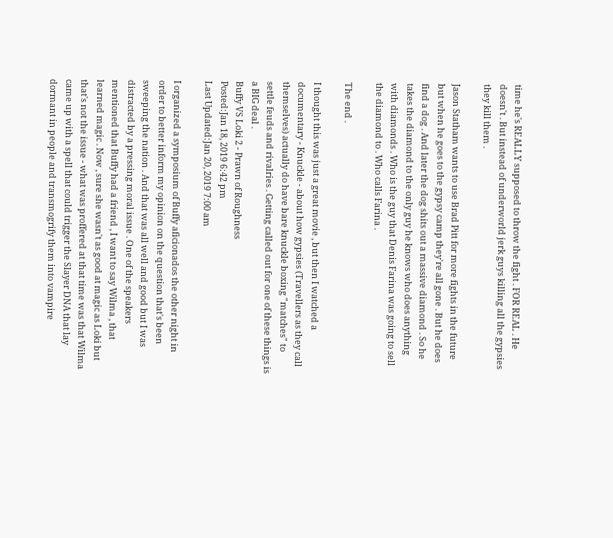time he's REALLY supposed to throw the fight . FOR REAL . He doesn't . But instead of underworld jerk guys killing all the gypsies they kill them .

Jason Statham wants to use Brad Pitt for more fights in the future but when he goes to the gypsy camp they're all gone . But he does find a dog . And later the dog shits out a massive diamond . So he takes the diamond to the only guy he knows who does anything with diamonds . Who is the guy that Denis Farina was going to sell the diamond to . Who calls Farina .

The end .

I thought this was just a great movie , but then I watched a documentary - Knuckle - about how gypsies (Travellers as they call themselves) actually do have bare knuckle boxing "matches" to settle feuds and rivalries . Getting called out for one of these things is a BIG deal .
Buffy VS Loki 2 - Prawn of Roughness
Posted:Jan 18, 2019 6:42 pm
Last Updated:Jan 20, 2019 7:00 am

I organized a symposium of Buffy aficionados the other night in order to better inform my opinion on the question that's been sweeping the nation . And that was all well and good but I was distracted by a pressing moral issue . One of the speakers mentioned that Buffy had a friend , I want to say Wilma , that learned magic . Now , sure she wasn't as good at magic as Loki but that's not the issue - what was proffered at that time was that Wilma came up with a spell that could trigger the Slayer DNA that lay dormant in people and transmogrify them into vampire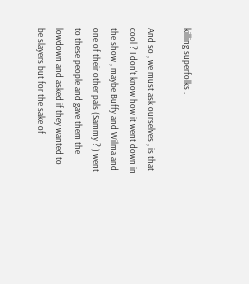killing superfolks .

And so , we must ask ourselves , is that cool ? I don't know how it went down in the show , maybe Buffy and Wilma and one of their other pals (Sammy ? ) went to these people and gave them the lowdown and asked if they wanted to be slayers but for the sake of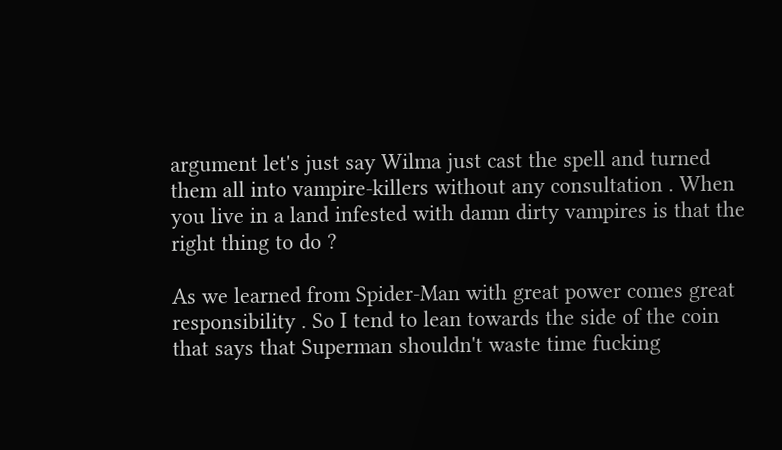argument let's just say Wilma just cast the spell and turned them all into vampire-killers without any consultation . When you live in a land infested with damn dirty vampires is that the right thing to do ?

As we learned from Spider-Man with great power comes great responsibility . So I tend to lean towards the side of the coin that says that Superman shouldn't waste time fucking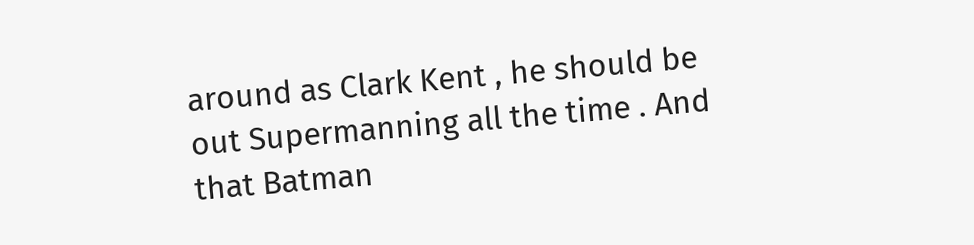around as Clark Kent , he should be out Supermanning all the time . And that Batman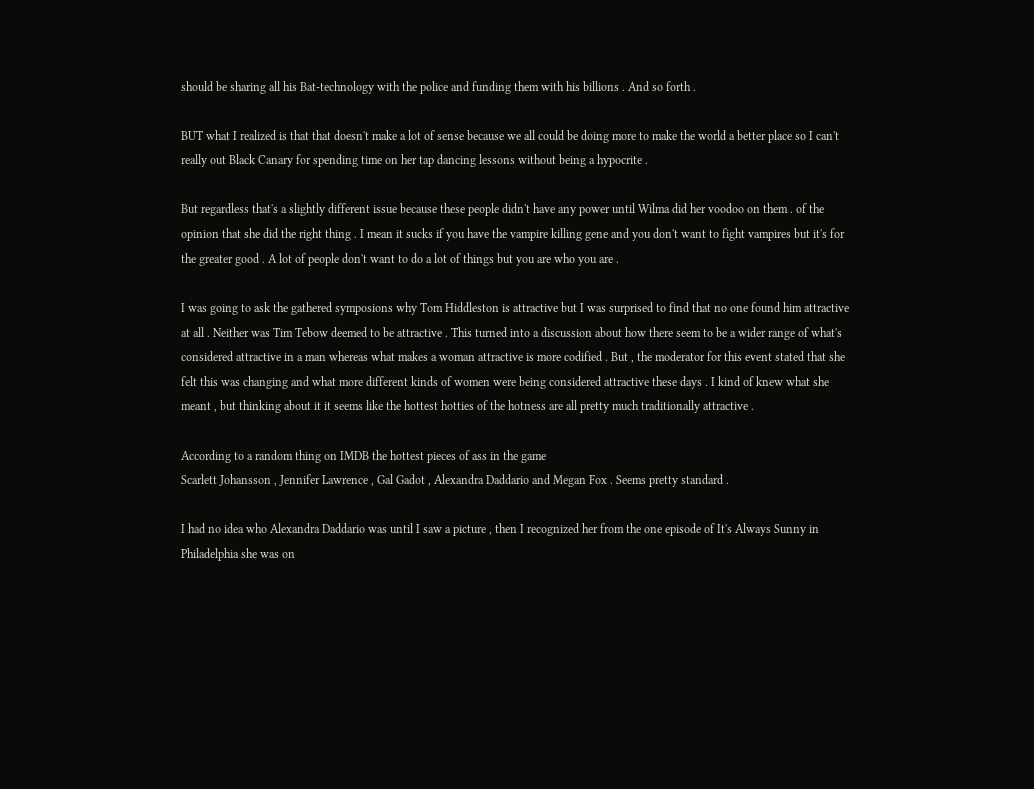should be sharing all his Bat-technology with the police and funding them with his billions . And so forth .

BUT what I realized is that that doesn't make a lot of sense because we all could be doing more to make the world a better place so I can't really out Black Canary for spending time on her tap dancing lessons without being a hypocrite .

But regardless that's a slightly different issue because these people didn't have any power until Wilma did her voodoo on them . of the opinion that she did the right thing . I mean it sucks if you have the vampire killing gene and you don't want to fight vampires but it's for the greater good . A lot of people don't want to do a lot of things but you are who you are .

I was going to ask the gathered symposions why Tom Hiddleston is attractive but I was surprised to find that no one found him attractive at all . Neither was Tim Tebow deemed to be attractive . This turned into a discussion about how there seem to be a wider range of what's considered attractive in a man whereas what makes a woman attractive is more codified . But , the moderator for this event stated that she felt this was changing and what more different kinds of women were being considered attractive these days . I kind of knew what she meant , but thinking about it it seems like the hottest hotties of the hotness are all pretty much traditionally attractive .

According to a random thing on IMDB the hottest pieces of ass in the game
Scarlett Johansson , Jennifer Lawrence , Gal Gadot , Alexandra Daddario and Megan Fox . Seems pretty standard .

I had no idea who Alexandra Daddario was until I saw a picture , then I recognized her from the one episode of It's Always Sunny in Philadelphia she was on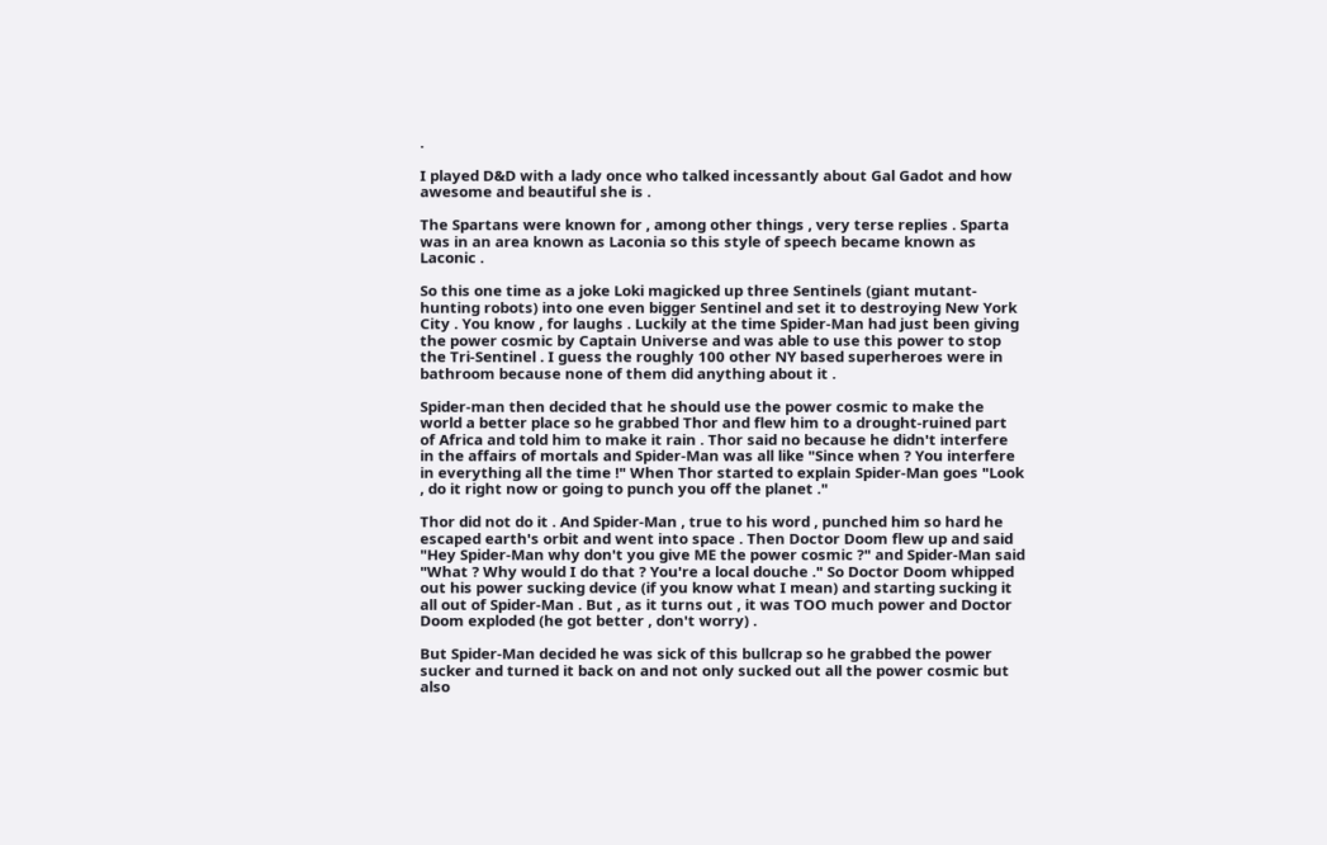.

I played D&D with a lady once who talked incessantly about Gal Gadot and how awesome and beautiful she is .

The Spartans were known for , among other things , very terse replies . Sparta was in an area known as Laconia so this style of speech became known as Laconic .

So this one time as a joke Loki magicked up three Sentinels (giant mutant-hunting robots) into one even bigger Sentinel and set it to destroying New York City . You know , for laughs . Luckily at the time Spider-Man had just been giving the power cosmic by Captain Universe and was able to use this power to stop the Tri-Sentinel . I guess the roughly 100 other NY based superheroes were in bathroom because none of them did anything about it .

Spider-man then decided that he should use the power cosmic to make the world a better place so he grabbed Thor and flew him to a drought-ruined part of Africa and told him to make it rain . Thor said no because he didn't interfere in the affairs of mortals and Spider-Man was all like "Since when ? You interfere in everything all the time !" When Thor started to explain Spider-Man goes "Look , do it right now or going to punch you off the planet ."

Thor did not do it . And Spider-Man , true to his word , punched him so hard he escaped earth's orbit and went into space . Then Doctor Doom flew up and said "Hey Spider-Man why don't you give ME the power cosmic ?" and Spider-Man said "What ? Why would I do that ? You're a local douche ." So Doctor Doom whipped out his power sucking device (if you know what I mean) and starting sucking it all out of Spider-Man . But , as it turns out , it was TOO much power and Doctor Doom exploded (he got better , don't worry) .

But Spider-Man decided he was sick of this bullcrap so he grabbed the power sucker and turned it back on and not only sucked out all the power cosmic but also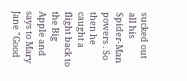sucked out all his Spider-Man powers . So then he caught a flight back to the Big Apple and says to Mary Jane "Good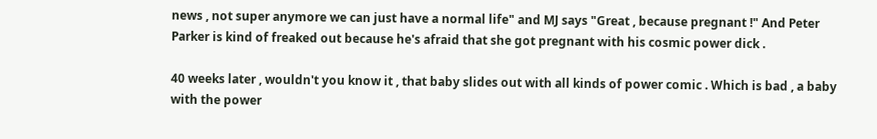news , not super anymore we can just have a normal life" and MJ says "Great , because pregnant !" And Peter Parker is kind of freaked out because he's afraid that she got pregnant with his cosmic power dick .

40 weeks later , wouldn't you know it , that baby slides out with all kinds of power comic . Which is bad , a baby with the power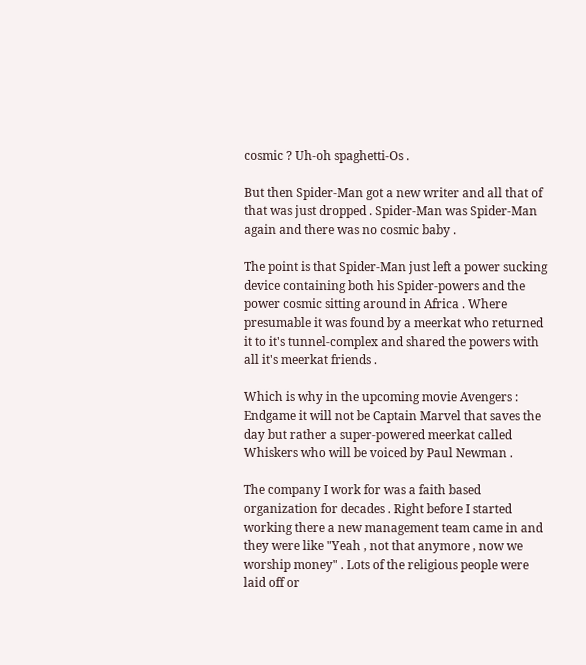cosmic ? Uh-oh spaghetti-Os .

But then Spider-Man got a new writer and all that of that was just dropped . Spider-Man was Spider-Man again and there was no cosmic baby .

The point is that Spider-Man just left a power sucking device containing both his Spider-powers and the power cosmic sitting around in Africa . Where presumable it was found by a meerkat who returned it to it's tunnel-complex and shared the powers with all it's meerkat friends .

Which is why in the upcoming movie Avengers : Endgame it will not be Captain Marvel that saves the day but rather a super-powered meerkat called Whiskers who will be voiced by Paul Newman .

The company I work for was a faith based organization for decades . Right before I started working there a new management team came in and they were like "Yeah , not that anymore , now we worship money" . Lots of the religious people were laid off or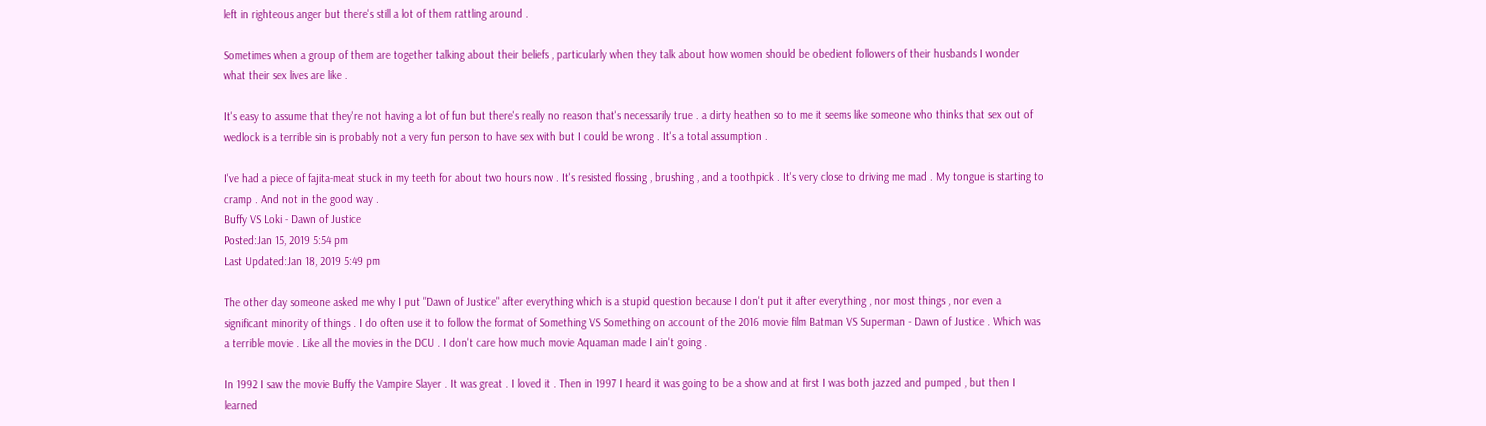left in righteous anger but there's still a lot of them rattling around .

Sometimes when a group of them are together talking about their beliefs , particularly when they talk about how women should be obedient followers of their husbands I wonder what their sex lives are like .

It's easy to assume that they're not having a lot of fun but there's really no reason that's necessarily true . a dirty heathen so to me it seems like someone who thinks that sex out of wedlock is a terrible sin is probably not a very fun person to have sex with but I could be wrong . It's a total assumption .

I've had a piece of fajita-meat stuck in my teeth for about two hours now . It's resisted flossing , brushing , and a toothpick . It's very close to driving me mad . My tongue is starting to cramp . And not in the good way .
Buffy VS Loki - Dawn of Justice
Posted:Jan 15, 2019 5:54 pm
Last Updated:Jan 18, 2019 5:49 pm

The other day someone asked me why I put "Dawn of Justice" after everything which is a stupid question because I don't put it after everything , nor most things , nor even a significant minority of things . I do often use it to follow the format of Something VS Something on account of the 2016 movie film Batman VS Superman - Dawn of Justice . Which was a terrible movie . Like all the movies in the DCU . I don't care how much movie Aquaman made I ain't going .

In 1992 I saw the movie Buffy the Vampire Slayer . It was great . I loved it . Then in 1997 I heard it was going to be a show and at first I was both jazzed and pumped , but then I learned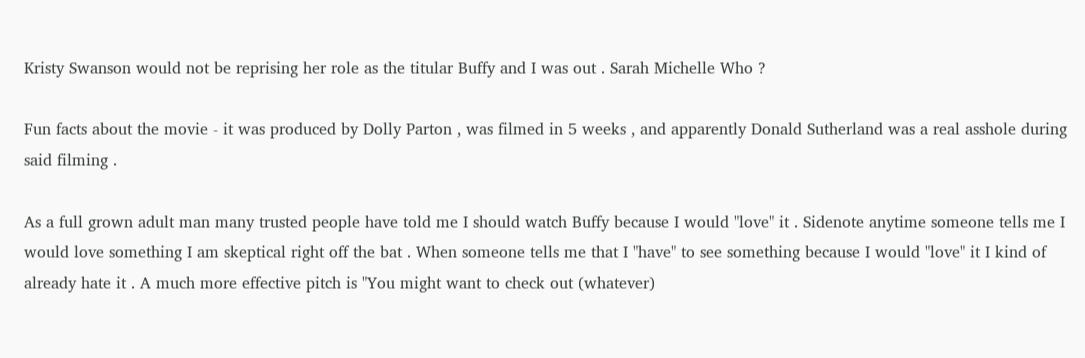Kristy Swanson would not be reprising her role as the titular Buffy and I was out . Sarah Michelle Who ?

Fun facts about the movie - it was produced by Dolly Parton , was filmed in 5 weeks , and apparently Donald Sutherland was a real asshole during said filming .

As a full grown adult man many trusted people have told me I should watch Buffy because I would "love" it . Sidenote anytime someone tells me I would love something I am skeptical right off the bat . When someone tells me that I "have" to see something because I would "love" it I kind of already hate it . A much more effective pitch is "You might want to check out (whatever)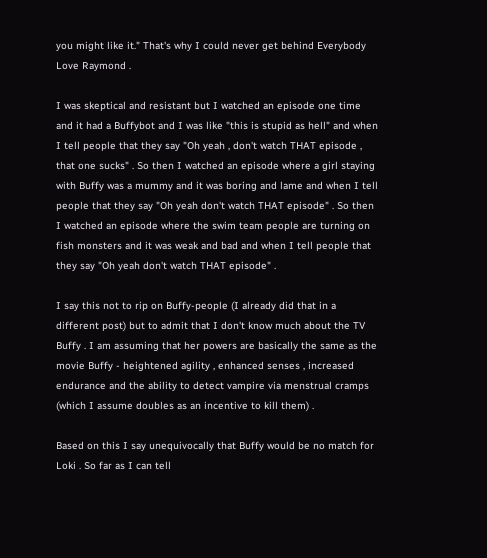you might like it." That's why I could never get behind Everybody Love Raymond .

I was skeptical and resistant but I watched an episode one time and it had a Buffybot and I was like "this is stupid as hell" and when I tell people that they say "Oh yeah , don't watch THAT episode , that one sucks" . So then I watched an episode where a girl staying with Buffy was a mummy and it was boring and lame and when I tell people that they say "Oh yeah don't watch THAT episode" . So then I watched an episode where the swim team people are turning on fish monsters and it was weak and bad and when I tell people that they say "Oh yeah don't watch THAT episode" .

I say this not to rip on Buffy-people (I already did that in a different post) but to admit that I don't know much about the TV Buffy . I am assuming that her powers are basically the same as the movie Buffy - heightened agility , enhanced senses , increased endurance and the ability to detect vampire via menstrual cramps (which I assume doubles as an incentive to kill them) .

Based on this I say unequivocally that Buffy would be no match for Loki . So far as I can tell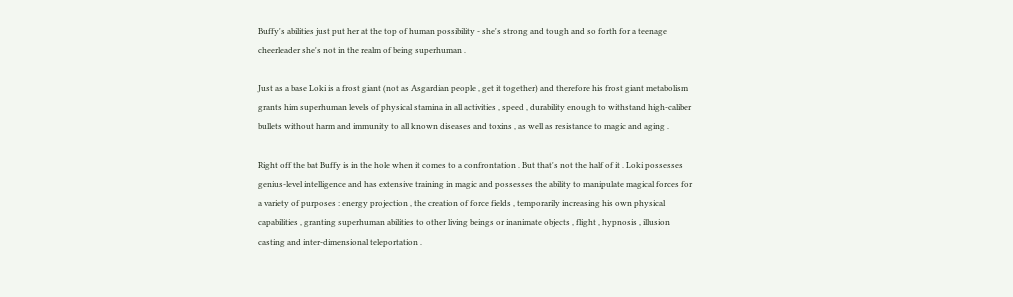Buffy's abilities just put her at the top of human possibility - she's strong and tough and so forth for a teenage cheerleader she's not in the realm of being superhuman .

Just as a base Loki is a frost giant (not as Asgardian people , get it together) and therefore his frost giant metabolism grants him superhuman levels of physical stamina in all activities , speed , durability enough to withstand high-caliber bullets without harm and immunity to all known diseases and toxins , as well as resistance to magic and aging .

Right off the bat Buffy is in the hole when it comes to a confrontation . But that's not the half of it . Loki possesses genius-level intelligence and has extensive training in magic and possesses the ability to manipulate magical forces for a variety of purposes : energy projection , the creation of force fields , temporarily increasing his own physical capabilities , granting superhuman abilities to other living beings or inanimate objects , flight , hypnosis , illusion casting and inter-dimensional teleportation .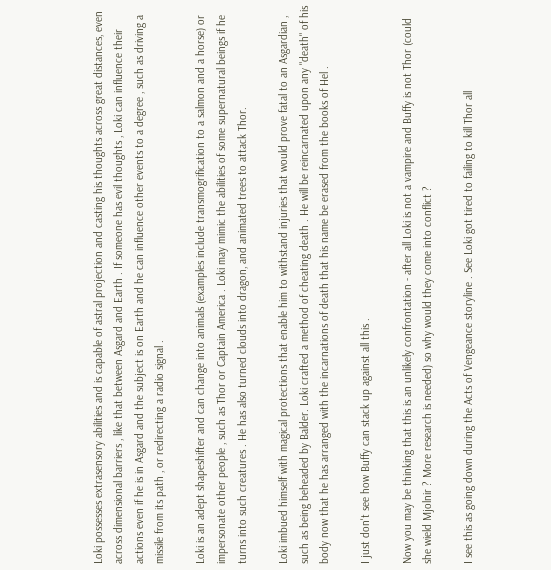Loki possesses extrasensory abilities and is capable of astral projection and casting his thoughts across great distances, even across dimensional barriers , like that between Asgard and Earth . If someone has evil thoughts , Loki can influence their actions even if he is in Asgard and the subject is on Earth and he can influence other events to a degree , such as driving a missile from its path , or redirecting a radio signal .

Loki is an adept shapeshifter and can change into animals (examples include transmogrification to a salmon and a horse) or impersonate other people , such as Thor or Captain America . Loki may mimic the abilities of some supernatural beings if he turns into such creatures . He has also turned clouds into dragon, and animated trees to attack Thor.

Loki imbued himself with magical protections that enable him to withstand injuries that would prove fatal to an Asgardian , such as being beheaded by Balder. Loki crafted a method of cheating death . He will be reincarnated upon any "death" of his body now that he has arranged with the incarnations of death that his name be erased from the books of Hel .

I just don't see how Buffy can stack up against all this .

Now you may be thinking that this is an unlikely confrontation - after all Loki is not a vampire and Buffy is not Thor (could she wield Mjolnir ? More research is needed) so why would they come into conflict ?

I see this as going down during the Acts of Vengeance storyline . See Loki got tired to failing to kill Thor all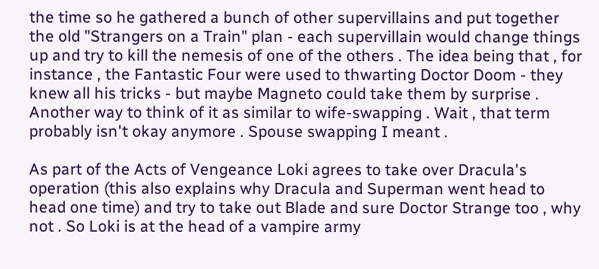the time so he gathered a bunch of other supervillains and put together the old "Strangers on a Train" plan - each supervillain would change things up and try to kill the nemesis of one of the others . The idea being that , for instance , the Fantastic Four were used to thwarting Doctor Doom - they knew all his tricks - but maybe Magneto could take them by surprise . Another way to think of it as similar to wife-swapping . Wait , that term probably isn't okay anymore . Spouse swapping I meant .

As part of the Acts of Vengeance Loki agrees to take over Dracula's operation (this also explains why Dracula and Superman went head to head one time) and try to take out Blade and sure Doctor Strange too , why not . So Loki is at the head of a vampire army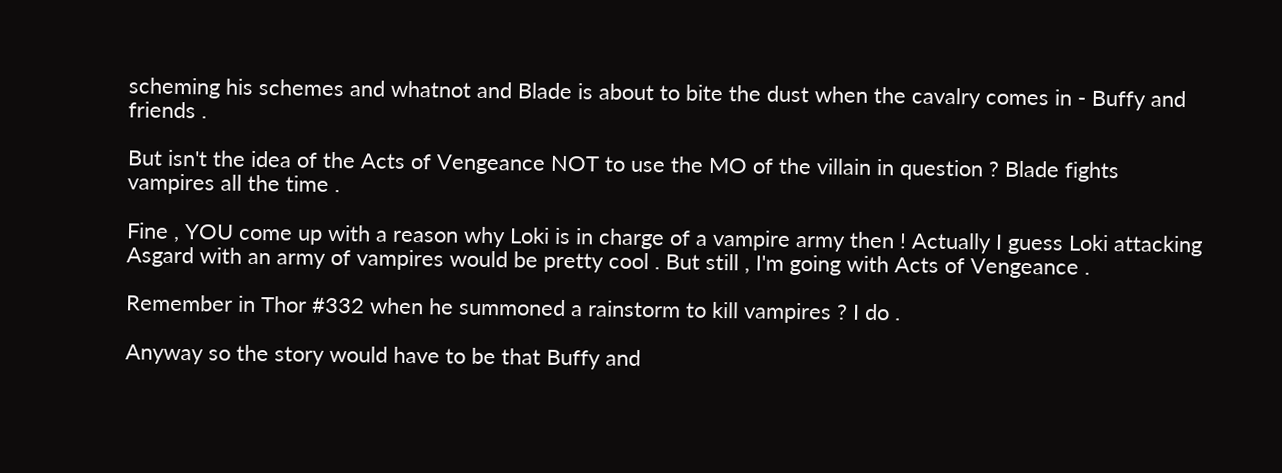scheming his schemes and whatnot and Blade is about to bite the dust when the cavalry comes in - Buffy and friends .

But isn't the idea of the Acts of Vengeance NOT to use the MO of the villain in question ? Blade fights vampires all the time .

Fine , YOU come up with a reason why Loki is in charge of a vampire army then ! Actually I guess Loki attacking Asgard with an army of vampires would be pretty cool . But still , I'm going with Acts of Vengeance .

Remember in Thor #332 when he summoned a rainstorm to kill vampires ? I do .

Anyway so the story would have to be that Buffy and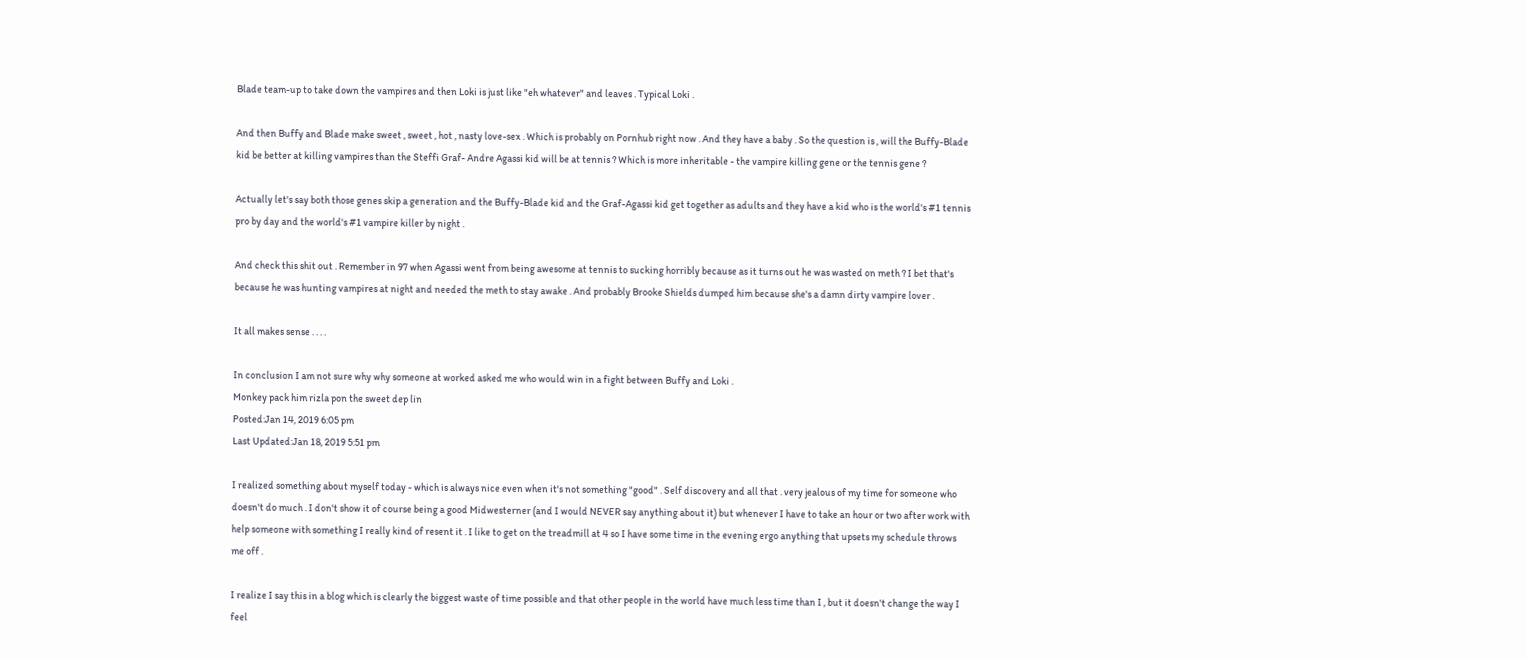Blade team-up to take down the vampires and then Loki is just like "eh whatever" and leaves . Typical Loki .

And then Buffy and Blade make sweet , sweet , hot , nasty love-sex . Which is probably on Pornhub right now . And they have a baby . So the question is , will the Buffy-Blade kid be better at killing vampires than the Steffi Graf- Andre Agassi kid will be at tennis ? Which is more inheritable - the vampire killing gene or the tennis gene ?

Actually let's say both those genes skip a generation and the Buffy-Blade kid and the Graf-Agassi kid get together as adults and they have a kid who is the world's #1 tennis pro by day and the world's #1 vampire killer by night .

And check this shit out . Remember in 97 when Agassi went from being awesome at tennis to sucking horribly because as it turns out he was wasted on meth ? I bet that's because he was hunting vampires at night and needed the meth to stay awake . And probably Brooke Shields dumped him because she's a damn dirty vampire lover .

It all makes sense . . . .

In conclusion I am not sure why why someone at worked asked me who would win in a fight between Buffy and Loki .
Monkey pack him rizla pon the sweet dep lin
Posted:Jan 14, 2019 6:05 pm
Last Updated:Jan 18, 2019 5:51 pm

I realized something about myself today - which is always nice even when it's not something "good" . Self discovery and all that . very jealous of my time for someone who doesn't do much . I don't show it of course being a good Midwesterner (and I would NEVER say anything about it) but whenever I have to take an hour or two after work with help someone with something I really kind of resent it . I like to get on the treadmill at 4 so I have some time in the evening ergo anything that upsets my schedule throws me off .

I realize I say this in a blog which is clearly the biggest waste of time possible and that other people in the world have much less time than I , but it doesn't change the way I feel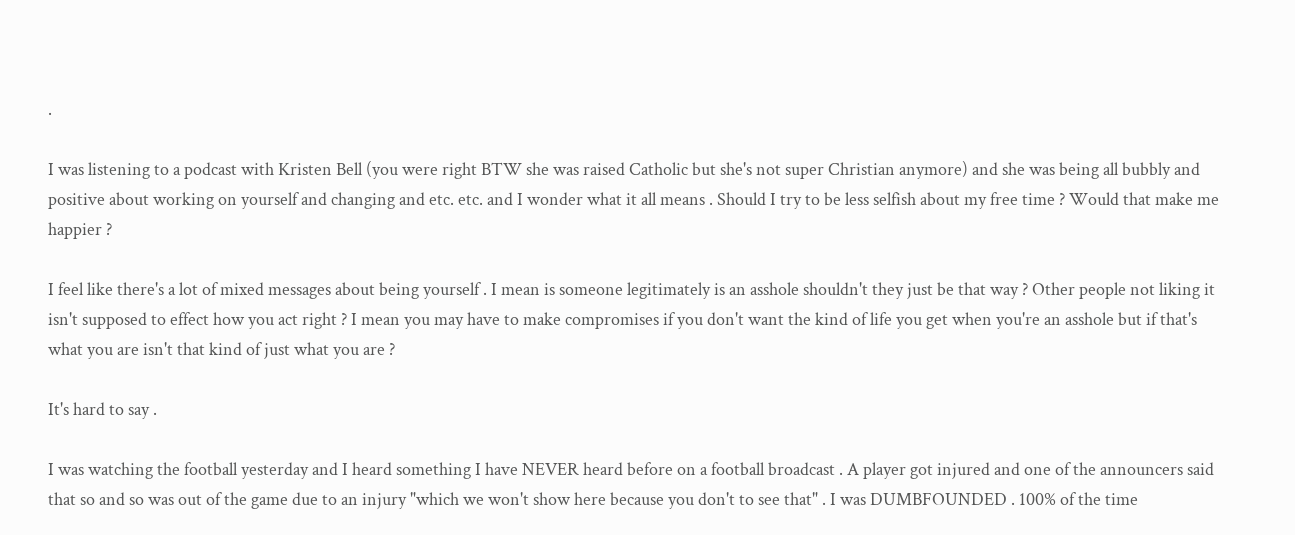.

I was listening to a podcast with Kristen Bell (you were right BTW she was raised Catholic but she's not super Christian anymore) and she was being all bubbly and positive about working on yourself and changing and etc. etc. and I wonder what it all means . Should I try to be less selfish about my free time ? Would that make me happier ?

I feel like there's a lot of mixed messages about being yourself . I mean is someone legitimately is an asshole shouldn't they just be that way ? Other people not liking it isn't supposed to effect how you act right ? I mean you may have to make compromises if you don't want the kind of life you get when you're an asshole but if that's what you are isn't that kind of just what you are ?

It's hard to say .

I was watching the football yesterday and I heard something I have NEVER heard before on a football broadcast . A player got injured and one of the announcers said that so and so was out of the game due to an injury "which we won't show here because you don't to see that" . I was DUMBFOUNDED . 100% of the time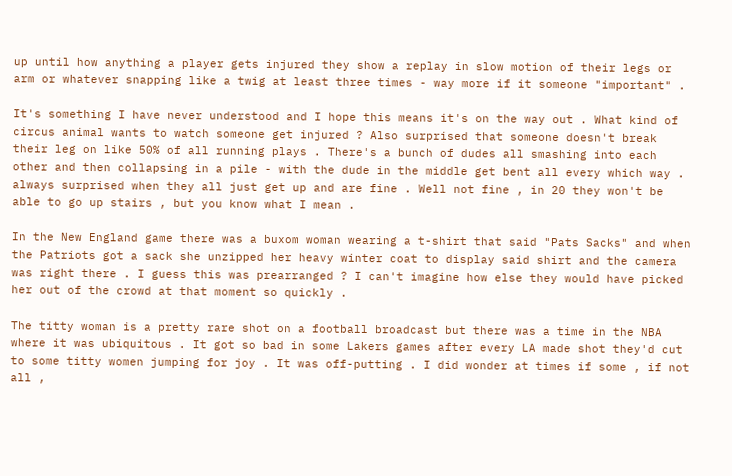up until how anything a player gets injured they show a replay in slow motion of their legs or arm or whatever snapping like a twig at least three times - way more if it someone "important" .

It's something I have never understood and I hope this means it's on the way out . What kind of circus animal wants to watch someone get injured ? Also surprised that someone doesn't break their leg on like 50% of all running plays . There's a bunch of dudes all smashing into each other and then collapsing in a pile - with the dude in the middle get bent all every which way . always surprised when they all just get up and are fine . Well not fine , in 20 they won't be able to go up stairs , but you know what I mean .

In the New England game there was a buxom woman wearing a t-shirt that said "Pats Sacks" and when the Patriots got a sack she unzipped her heavy winter coat to display said shirt and the camera was right there . I guess this was prearranged ? I can't imagine how else they would have picked her out of the crowd at that moment so quickly .

The titty woman is a pretty rare shot on a football broadcast but there was a time in the NBA where it was ubiquitous . It got so bad in some Lakers games after every LA made shot they'd cut to some titty women jumping for joy . It was off-putting . I did wonder at times if some , if not all ,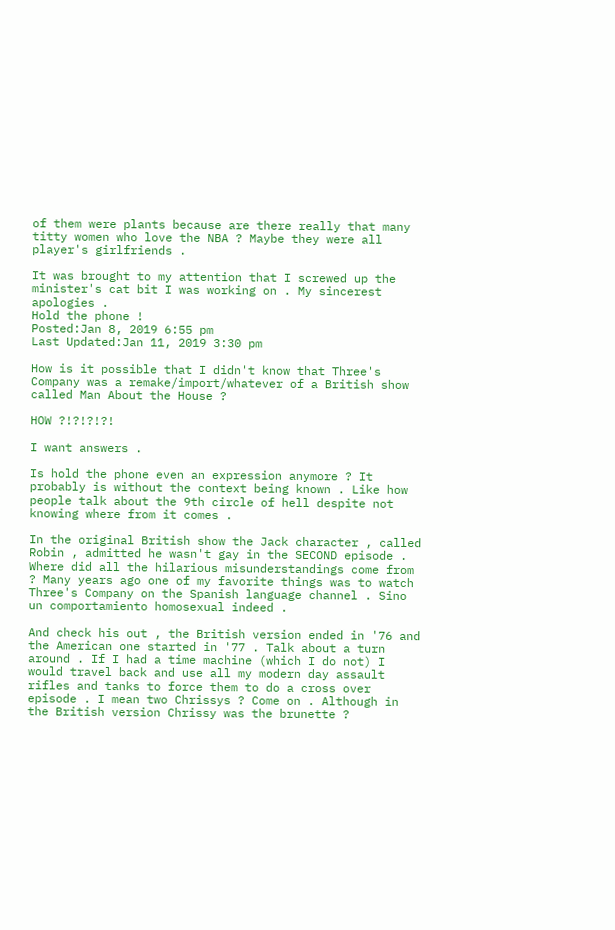of them were plants because are there really that many titty women who love the NBA ? Maybe they were all player's girlfriends .

It was brought to my attention that I screwed up the minister's cat bit I was working on . My sincerest apologies .
Hold the phone !
Posted:Jan 8, 2019 6:55 pm
Last Updated:Jan 11, 2019 3:30 pm

How is it possible that I didn't know that Three's Company was a remake/import/whatever of a British show called Man About the House ?

HOW ?!?!?!?!

I want answers .

Is hold the phone even an expression anymore ? It probably is without the context being known . Like how people talk about the 9th circle of hell despite not knowing where from it comes .

In the original British show the Jack character , called Robin , admitted he wasn't gay in the SECOND episode . Where did all the hilarious misunderstandings come from ? Many years ago one of my favorite things was to watch Three's Company on the Spanish language channel . Sino un comportamiento homosexual indeed .

And check his out , the British version ended in '76 and the American one started in '77 . Talk about a turn around . If I had a time machine (which I do not) I would travel back and use all my modern day assault rifles and tanks to force them to do a cross over episode . I mean two Chrissys ? Come on . Although in the British version Chrissy was the brunette ?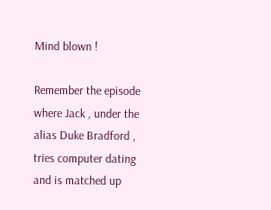Mind blown !

Remember the episode where Jack , under the alias Duke Bradford , tries computer dating and is matched up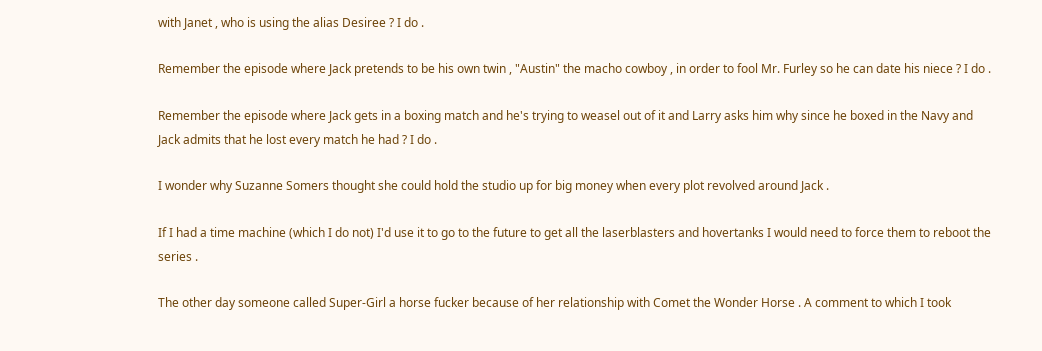with Janet , who is using the alias Desiree ? I do .

Remember the episode where Jack pretends to be his own twin , "Austin" the macho cowboy , in order to fool Mr. Furley so he can date his niece ? I do .

Remember the episode where Jack gets in a boxing match and he's trying to weasel out of it and Larry asks him why since he boxed in the Navy and Jack admits that he lost every match he had ? I do .

I wonder why Suzanne Somers thought she could hold the studio up for big money when every plot revolved around Jack .

If I had a time machine (which I do not) I'd use it to go to the future to get all the laserblasters and hovertanks I would need to force them to reboot the series .

The other day someone called Super-Girl a horse fucker because of her relationship with Comet the Wonder Horse . A comment to which I took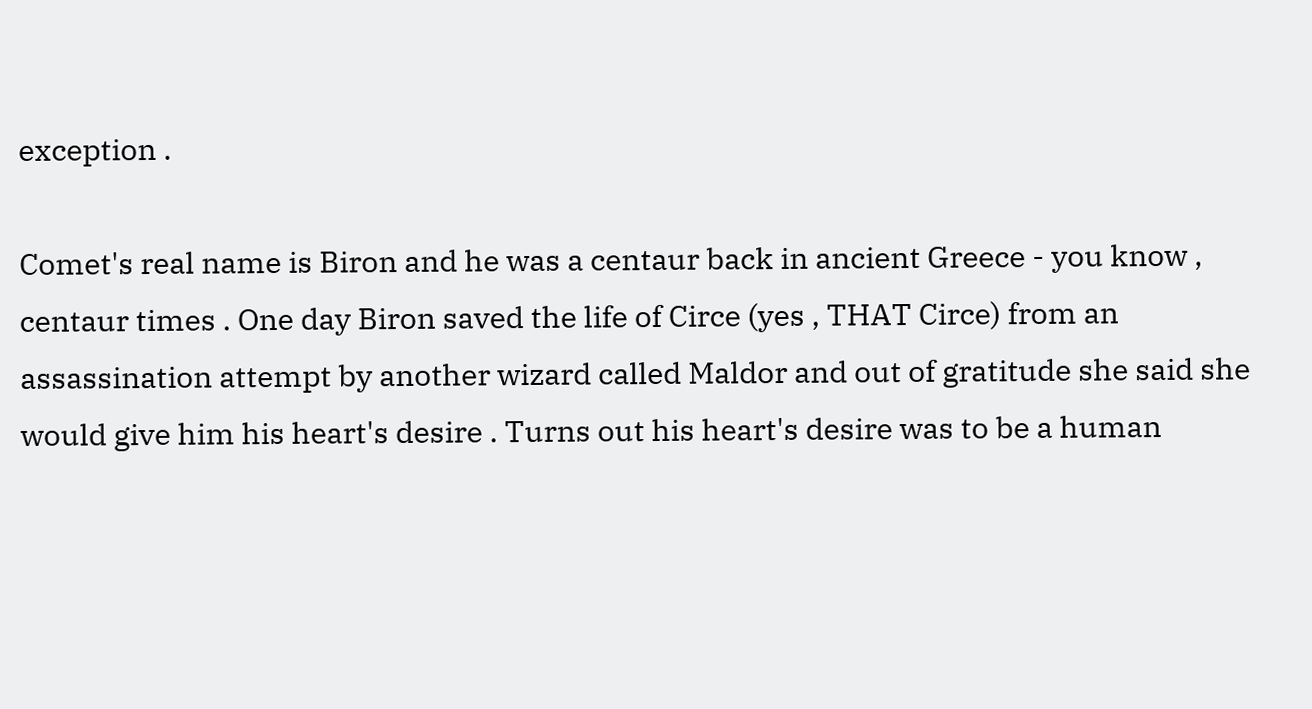exception .

Comet's real name is Biron and he was a centaur back in ancient Greece - you know , centaur times . One day Biron saved the life of Circe (yes , THAT Circe) from an assassination attempt by another wizard called Maldor and out of gratitude she said she would give him his heart's desire . Turns out his heart's desire was to be a human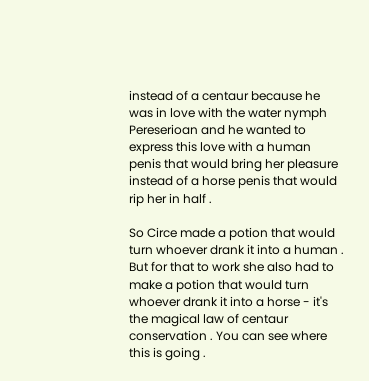instead of a centaur because he was in love with the water nymph Pereserioan and he wanted to express this love with a human penis that would bring her pleasure instead of a horse penis that would rip her in half .

So Circe made a potion that would turn whoever drank it into a human . But for that to work she also had to make a potion that would turn whoever drank it into a horse - it's the magical law of centaur conservation . You can see where this is going .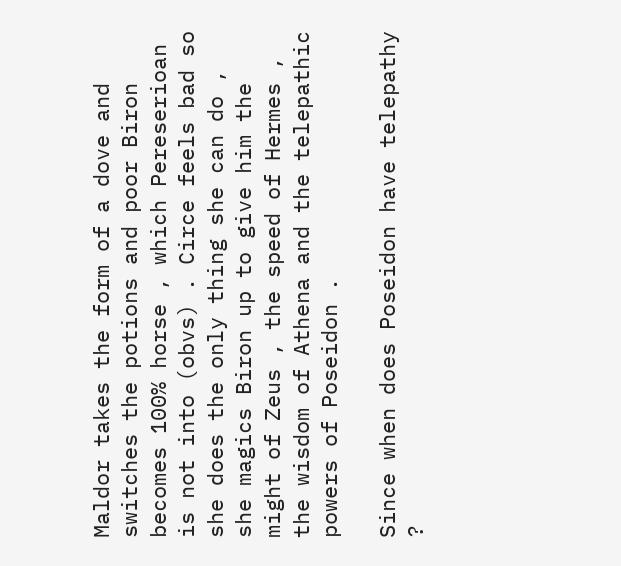Maldor takes the form of a dove and switches the potions and poor Biron becomes 100% horse , which Pereserioan is not into (obvs) . Circe feels bad so she does the only thing she can do , she magics Biron up to give him the might of Zeus , the speed of Hermes , the wisdom of Athena and the telepathic powers of Poseidon .

Since when does Poseidon have telepathy ?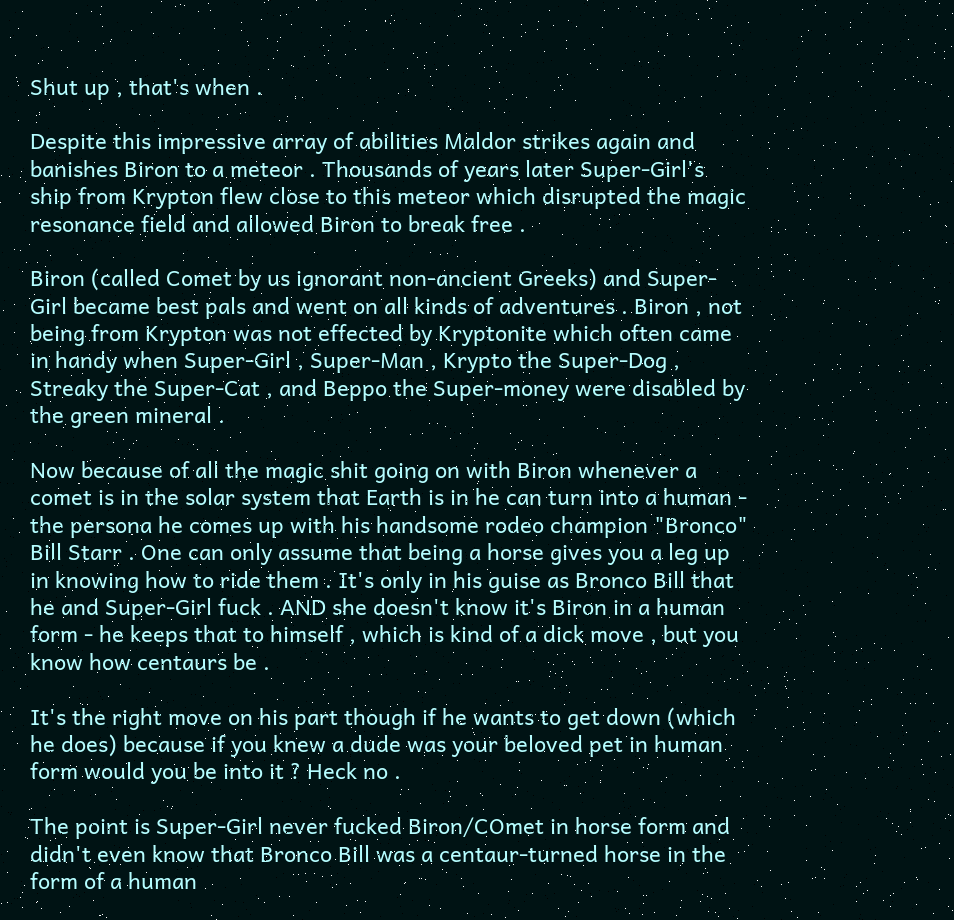Shut up , that's when .

Despite this impressive array of abilities Maldor strikes again and banishes Biron to a meteor . Thousands of years later Super-Girl's ship from Krypton flew close to this meteor which disrupted the magic resonance field and allowed Biron to break free .

Biron (called Comet by us ignorant non-ancient Greeks) and Super-Girl became best pals and went on all kinds of adventures . Biron , not being from Krypton was not effected by Kryptonite which often came in handy when Super-Girl , Super-Man , Krypto the Super-Dog , Streaky the Super-Cat , and Beppo the Super-money were disabled by the green mineral .

Now because of all the magic shit going on with Biron whenever a comet is in the solar system that Earth is in he can turn into a human - the persona he comes up with his handsome rodeo champion "Bronco" Bill Starr . One can only assume that being a horse gives you a leg up in knowing how to ride them . It's only in his guise as Bronco Bill that he and Super-Girl fuck . AND she doesn't know it's Biron in a human form - he keeps that to himself , which is kind of a dick move , but you know how centaurs be .

It's the right move on his part though if he wants to get down (which he does) because if you knew a dude was your beloved pet in human form would you be into it ? Heck no .

The point is Super-Girl never fucked Biron/COmet in horse form and didn't even know that Bronco Bill was a centaur-turned horse in the form of a human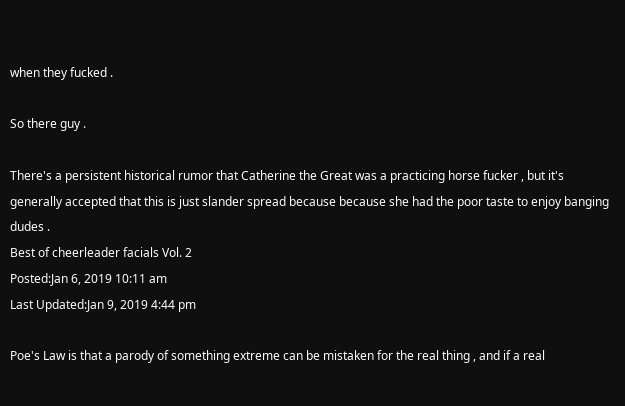when they fucked .

So there guy .

There's a persistent historical rumor that Catherine the Great was a practicing horse fucker , but it's generally accepted that this is just slander spread because because she had the poor taste to enjoy banging dudes .
Best of cheerleader facials Vol. 2
Posted:Jan 6, 2019 10:11 am
Last Updated:Jan 9, 2019 4:44 pm

Poe's Law is that a parody of something extreme can be mistaken for the real thing , and if a real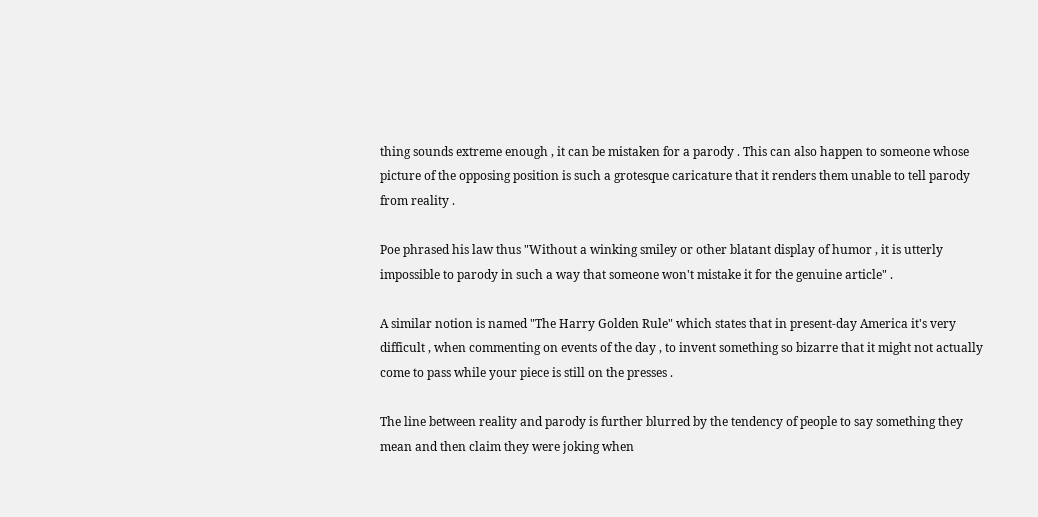thing sounds extreme enough , it can be mistaken for a parody . This can also happen to someone whose picture of the opposing position is such a grotesque caricature that it renders them unable to tell parody from reality .

Poe phrased his law thus "Without a winking smiley or other blatant display of humor , it is utterly impossible to parody in such a way that someone won't mistake it for the genuine article" .

A similar notion is named "The Harry Golden Rule" which states that in present-day America it's very difficult , when commenting on events of the day , to invent something so bizarre that it might not actually come to pass while your piece is still on the presses .

The line between reality and parody is further blurred by the tendency of people to say something they mean and then claim they were joking when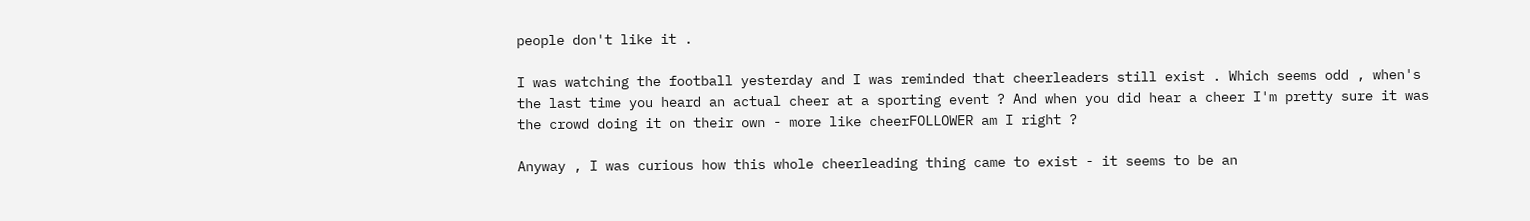people don't like it .

I was watching the football yesterday and I was reminded that cheerleaders still exist . Which seems odd , when's the last time you heard an actual cheer at a sporting event ? And when you did hear a cheer I'm pretty sure it was the crowd doing it on their own - more like cheerFOLLOWER am I right ?

Anyway , I was curious how this whole cheerleading thing came to exist - it seems to be an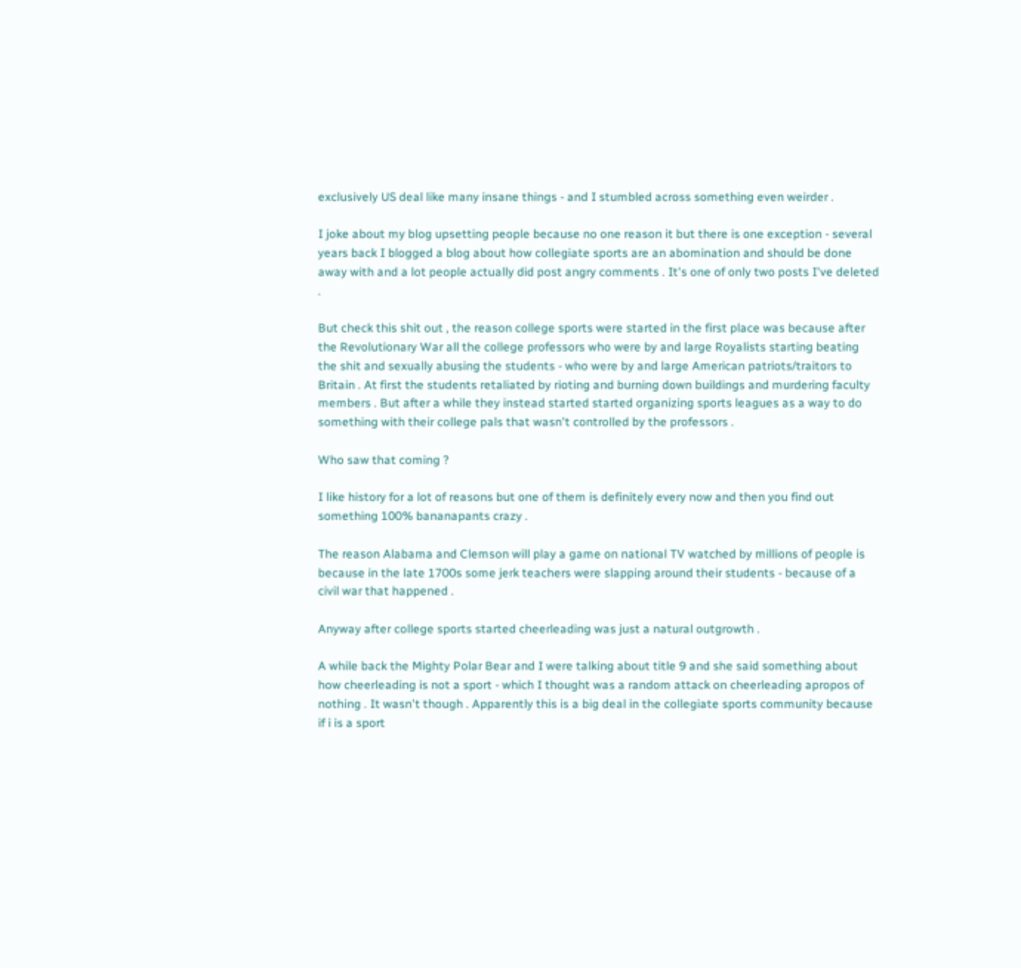exclusively US deal like many insane things - and I stumbled across something even weirder .

I joke about my blog upsetting people because no one reason it but there is one exception - several years back I blogged a blog about how collegiate sports are an abomination and should be done away with and a lot people actually did post angry comments . It's one of only two posts I've deleted .

But check this shit out , the reason college sports were started in the first place was because after the Revolutionary War all the college professors who were by and large Royalists starting beating the shit and sexually abusing the students - who were by and large American patriots/traitors to Britain . At first the students retaliated by rioting and burning down buildings and murdering faculty members . But after a while they instead started started organizing sports leagues as a way to do something with their college pals that wasn't controlled by the professors .

Who saw that coming ?

I like history for a lot of reasons but one of them is definitely every now and then you find out something 100% bananapants crazy .

The reason Alabama and Clemson will play a game on national TV watched by millions of people is because in the late 1700s some jerk teachers were slapping around their students - because of a civil war that happened .

Anyway after college sports started cheerleading was just a natural outgrowth .

A while back the Mighty Polar Bear and I were talking about title 9 and she said something about how cheerleading is not a sport - which I thought was a random attack on cheerleading apropos of nothing . It wasn't though . Apparently this is a big deal in the collegiate sports community because if i is a sport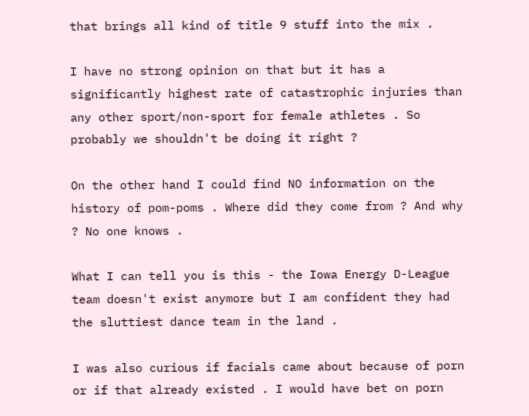that brings all kind of title 9 stuff into the mix .

I have no strong opinion on that but it has a significantly highest rate of catastrophic injuries than any other sport/non-sport for female athletes . So probably we shouldn't be doing it right ?

On the other hand I could find NO information on the history of pom-poms . Where did they come from ? And why ? No one knows .

What I can tell you is this - the Iowa Energy D-League team doesn't exist anymore but I am confident they had the sluttiest dance team in the land .

I was also curious if facials came about because of porn or if that already existed . I would have bet on porn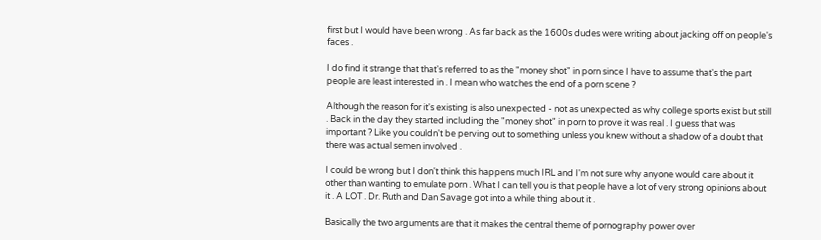first but I would have been wrong . As far back as the 1600s dudes were writing about jacking off on people's faces .

I do find it strange that that's referred to as the "money shot" in porn since I have to assume that's the part people are least interested in . I mean who watches the end of a porn scene ?

Although the reason for it's existing is also unexpected - not as unexpected as why college sports exist but still . Back in the day they started including the "money shot" in porn to prove it was real . I guess that was important ? Like you couldn't be perving out to something unless you knew without a shadow of a doubt that there was actual semen involved .

I could be wrong but I don't think this happens much IRL and I'm not sure why anyone would care about it other than wanting to emulate porn . What I can tell you is that people have a lot of very strong opinions about it . A LOT . Dr. Ruth and Dan Savage got into a while thing about it .

Basically the two arguments are that it makes the central theme of pornography power over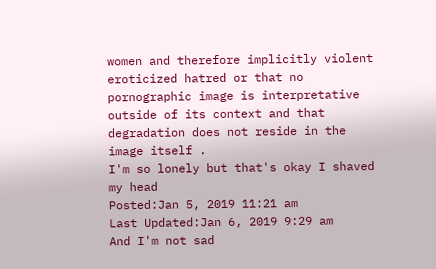women and therefore implicitly violent eroticized hatred or that no pornographic image is interpretative outside of its context and that degradation does not reside in the image itself .
I'm so lonely but that's okay I shaved my head
Posted:Jan 5, 2019 11:21 am
Last Updated:Jan 6, 2019 9:29 am
And I'm not sad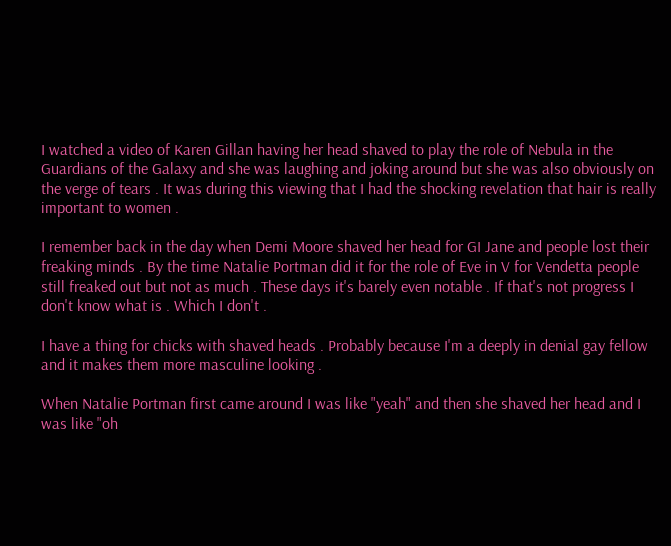I watched a video of Karen Gillan having her head shaved to play the role of Nebula in the Guardians of the Galaxy and she was laughing and joking around but she was also obviously on the verge of tears . It was during this viewing that I had the shocking revelation that hair is really important to women .

I remember back in the day when Demi Moore shaved her head for GI Jane and people lost their freaking minds . By the time Natalie Portman did it for the role of Eve in V for Vendetta people still freaked out but not as much . These days it's barely even notable . If that's not progress I don't know what is . Which I don't .

I have a thing for chicks with shaved heads . Probably because I'm a deeply in denial gay fellow and it makes them more masculine looking .

When Natalie Portman first came around I was like "yeah" and then she shaved her head and I was like "oh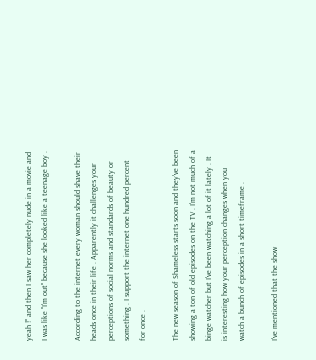yeah !" and then I saw her completely nude in a movie and I was like "I'm out" because she looked like a teenage boy .

According to the internet every woman should shave their heads once in their life . Apparently it challenges your perceptions of social norms and standards of beauty or something . I support the internet one hundred percent for once .

The new season of Shameless starts soon and they've been showing a ton of old episodes on the TV . I'm not much of a binge watcher but I've been watching a lot of it lately . It is interesting how your perception changes when you watch a bunch of episodes in a short timeframe .

I've mentioned that the show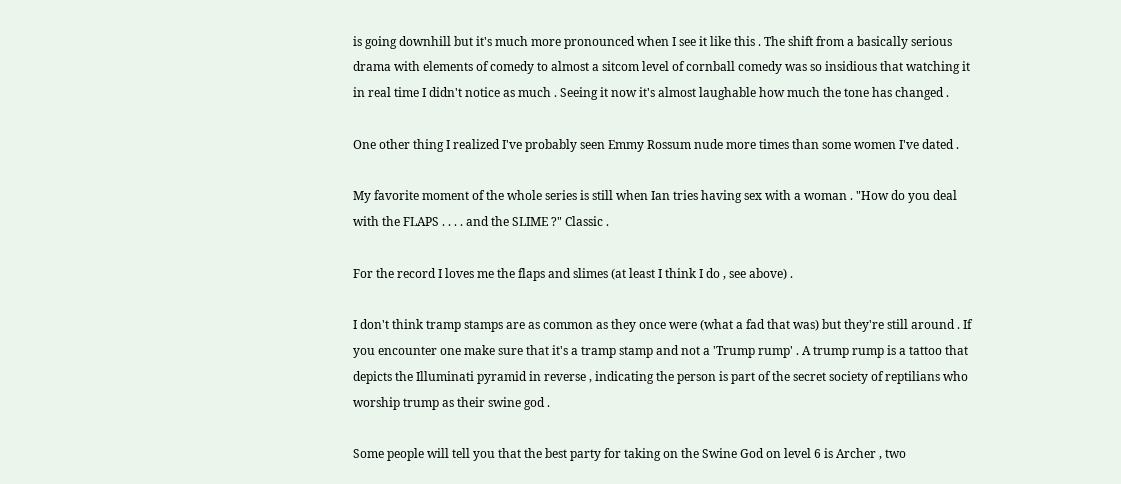is going downhill but it's much more pronounced when I see it like this . The shift from a basically serious drama with elements of comedy to almost a sitcom level of cornball comedy was so insidious that watching it in real time I didn't notice as much . Seeing it now it's almost laughable how much the tone has changed .

One other thing I realized I've probably seen Emmy Rossum nude more times than some women I've dated .

My favorite moment of the whole series is still when Ian tries having sex with a woman . "How do you deal with the FLAPS . . . . and the SLIME ?" Classic .

For the record I loves me the flaps and slimes (at least I think I do , see above) .

I don't think tramp stamps are as common as they once were (what a fad that was) but they're still around . If you encounter one make sure that it's a tramp stamp and not a 'Trump rump' . A trump rump is a tattoo that depicts the Illuminati pyramid in reverse , indicating the person is part of the secret society of reptilians who worship trump as their swine god .

Some people will tell you that the best party for taking on the Swine God on level 6 is Archer , two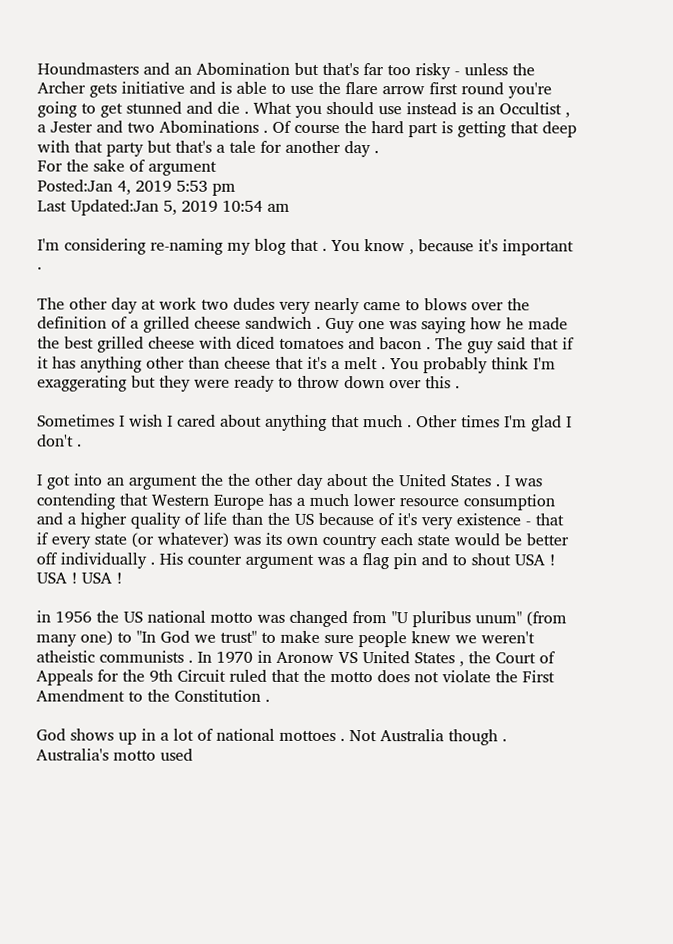Houndmasters and an Abomination but that's far too risky - unless the Archer gets initiative and is able to use the flare arrow first round you're going to get stunned and die . What you should use instead is an Occultist , a Jester and two Abominations . Of course the hard part is getting that deep with that party but that's a tale for another day .
For the sake of argument
Posted:Jan 4, 2019 5:53 pm
Last Updated:Jan 5, 2019 10:54 am

I'm considering re-naming my blog that . You know , because it's important .

The other day at work two dudes very nearly came to blows over the definition of a grilled cheese sandwich . Guy one was saying how he made the best grilled cheese with diced tomatoes and bacon . The guy said that if it has anything other than cheese that it's a melt . You probably think I'm exaggerating but they were ready to throw down over this .

Sometimes I wish I cared about anything that much . Other times I'm glad I don't .

I got into an argument the the other day about the United States . I was contending that Western Europe has a much lower resource consumption and a higher quality of life than the US because of it's very existence - that if every state (or whatever) was its own country each state would be better off individually . His counter argument was a flag pin and to shout USA ! USA ! USA !

in 1956 the US national motto was changed from "U pluribus unum" (from many one) to "In God we trust" to make sure people knew we weren't atheistic communists . In 1970 in Aronow VS United States , the Court of Appeals for the 9th Circuit ruled that the motto does not violate the First Amendment to the Constitution .

God shows up in a lot of national mottoes . Not Australia though . Australia's motto used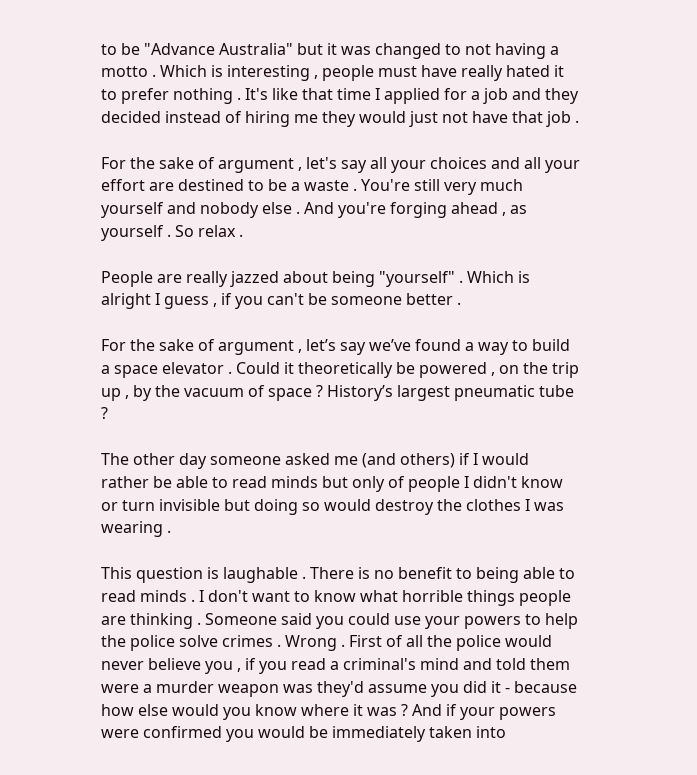to be "Advance Australia" but it was changed to not having a motto . Which is interesting , people must have really hated it to prefer nothing . It's like that time I applied for a job and they decided instead of hiring me they would just not have that job .

For the sake of argument , let's say all your choices and all your effort are destined to be a waste . You're still very much yourself and nobody else . And you're forging ahead , as yourself . So relax .

People are really jazzed about being "yourself" . Which is alright I guess , if you can't be someone better .

For the sake of argument , let’s say we’ve found a way to build a space elevator . Could it theoretically be powered , on the trip up , by the vacuum of space ? History’s largest pneumatic tube ?

The other day someone asked me (and others) if I would rather be able to read minds but only of people I didn't know or turn invisible but doing so would destroy the clothes I was wearing .

This question is laughable . There is no benefit to being able to read minds . I don't want to know what horrible things people are thinking . Someone said you could use your powers to help the police solve crimes . Wrong . First of all the police would never believe you , if you read a criminal's mind and told them were a murder weapon was they'd assume you did it - because how else would you know where it was ? And if your powers were confirmed you would be immediately taken into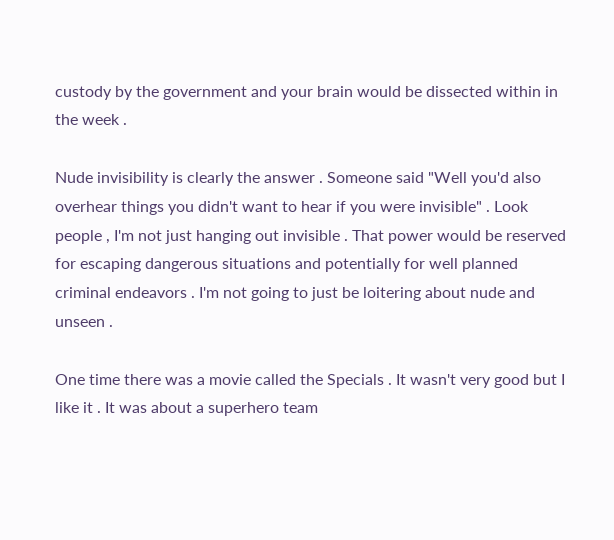custody by the government and your brain would be dissected within in the week .

Nude invisibility is clearly the answer . Someone said "Well you'd also overhear things you didn't want to hear if you were invisible" . Look people , I'm not just hanging out invisible . That power would be reserved for escaping dangerous situations and potentially for well planned criminal endeavors . I'm not going to just be loitering about nude and unseen .

One time there was a movie called the Specials . It wasn't very good but I like it . It was about a superhero team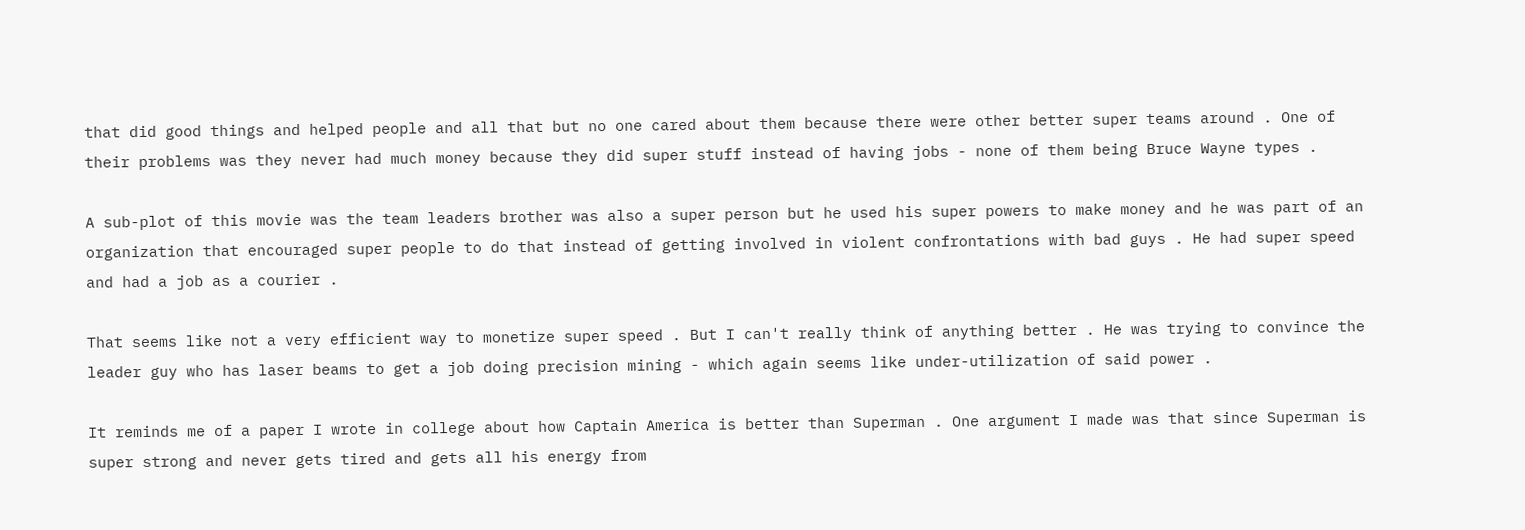that did good things and helped people and all that but no one cared about them because there were other better super teams around . One of their problems was they never had much money because they did super stuff instead of having jobs - none of them being Bruce Wayne types .

A sub-plot of this movie was the team leaders brother was also a super person but he used his super powers to make money and he was part of an organization that encouraged super people to do that instead of getting involved in violent confrontations with bad guys . He had super speed and had a job as a courier .

That seems like not a very efficient way to monetize super speed . But I can't really think of anything better . He was trying to convince the leader guy who has laser beams to get a job doing precision mining - which again seems like under-utilization of said power .

It reminds me of a paper I wrote in college about how Captain America is better than Superman . One argument I made was that since Superman is super strong and never gets tired and gets all his energy from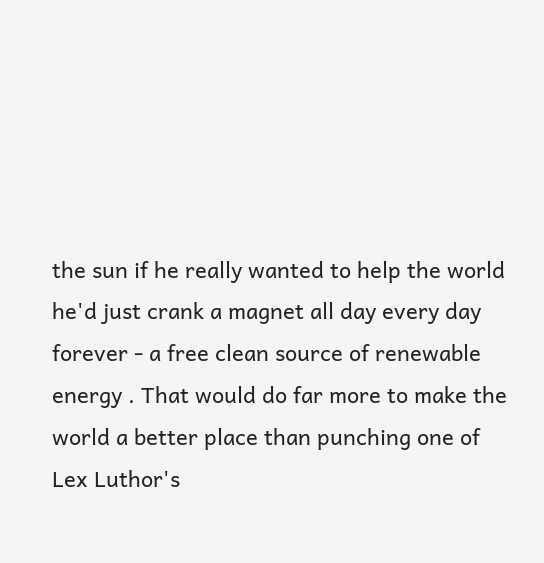the sun if he really wanted to help the world he'd just crank a magnet all day every day forever - a free clean source of renewable energy . That would do far more to make the world a better place than punching one of Lex Luthor's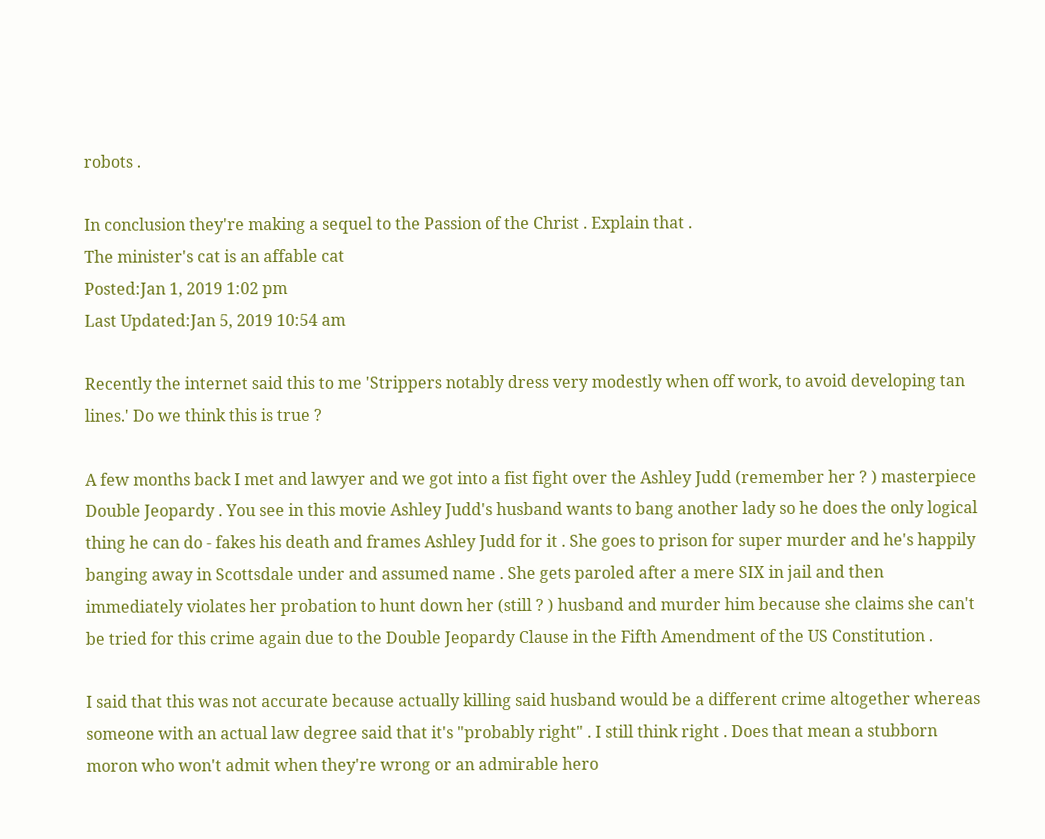robots .

In conclusion they're making a sequel to the Passion of the Christ . Explain that .
The minister's cat is an affable cat
Posted:Jan 1, 2019 1:02 pm
Last Updated:Jan 5, 2019 10:54 am

Recently the internet said this to me 'Strippers notably dress very modestly when off work, to avoid developing tan lines.' Do we think this is true ?

A few months back I met and lawyer and we got into a fist fight over the Ashley Judd (remember her ? ) masterpiece Double Jeopardy . You see in this movie Ashley Judd's husband wants to bang another lady so he does the only logical thing he can do - fakes his death and frames Ashley Judd for it . She goes to prison for super murder and he's happily banging away in Scottsdale under and assumed name . She gets paroled after a mere SIX in jail and then immediately violates her probation to hunt down her (still ? ) husband and murder him because she claims she can't be tried for this crime again due to the Double Jeopardy Clause in the Fifth Amendment of the US Constitution .

I said that this was not accurate because actually killing said husband would be a different crime altogether whereas someone with an actual law degree said that it's "probably right" . I still think right . Does that mean a stubborn moron who won't admit when they're wrong or an admirable hero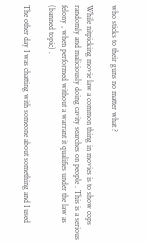who sticks to their guns no matter what ?

While nitpicking movie law a common thing in movies is to show cops randomly and maliciously doing cavity searches on people . This is a serious felony , when performed without a warrant it qualifies under the law as (banned topic) .

The other day I was chatting with someone about something and I used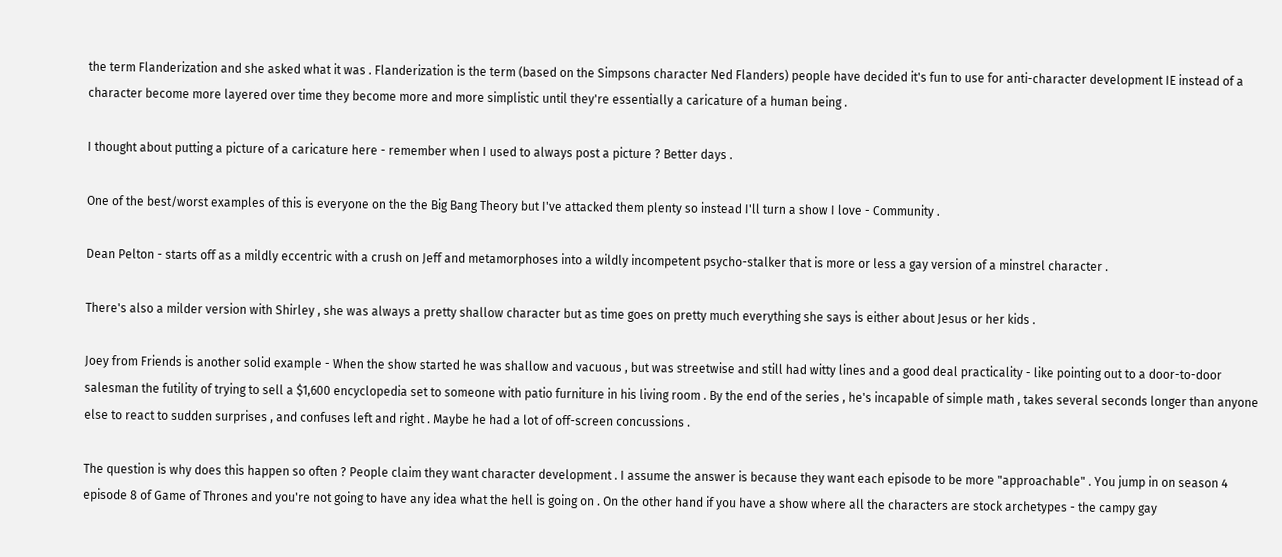the term Flanderization and she asked what it was . Flanderization is the term (based on the Simpsons character Ned Flanders) people have decided it's fun to use for anti-character development IE instead of a character become more layered over time they become more and more simplistic until they're essentially a caricature of a human being .

I thought about putting a picture of a caricature here - remember when I used to always post a picture ? Better days .

One of the best/worst examples of this is everyone on the the Big Bang Theory but I've attacked them plenty so instead I'll turn a show I love - Community .

Dean Pelton - starts off as a mildly eccentric with a crush on Jeff and metamorphoses into a wildly incompetent psycho-stalker that is more or less a gay version of a minstrel character .

There's also a milder version with Shirley , she was always a pretty shallow character but as time goes on pretty much everything she says is either about Jesus or her kids .

Joey from Friends is another solid example - When the show started he was shallow and vacuous , but was streetwise and still had witty lines and a good deal practicality - like pointing out to a door-to-door salesman the futility of trying to sell a $1,600 encyclopedia set to someone with patio furniture in his living room . By the end of the series , he's incapable of simple math , takes several seconds longer than anyone else to react to sudden surprises , and confuses left and right . Maybe he had a lot of off-screen concussions .

The question is why does this happen so often ? People claim they want character development . I assume the answer is because they want each episode to be more "approachable" . You jump in on season 4 episode 8 of Game of Thrones and you're not going to have any idea what the hell is going on . On the other hand if you have a show where all the characters are stock archetypes - the campy gay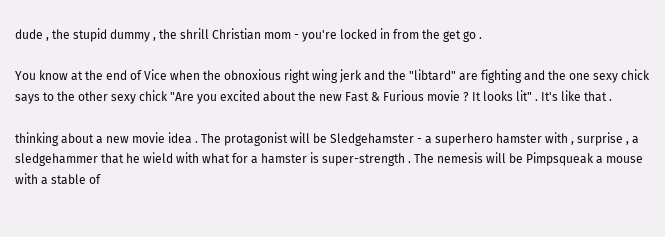dude , the stupid dummy , the shrill Christian mom - you're locked in from the get go .

You know at the end of Vice when the obnoxious right wing jerk and the "libtard" are fighting and the one sexy chick says to the other sexy chick "Are you excited about the new Fast & Furious movie ? It looks lit" . It's like that .

thinking about a new movie idea . The protagonist will be Sledgehamster - a superhero hamster with , surprise , a sledgehammer that he wield with what for a hamster is super-strength . The nemesis will be Pimpsqueak a mouse with a stable of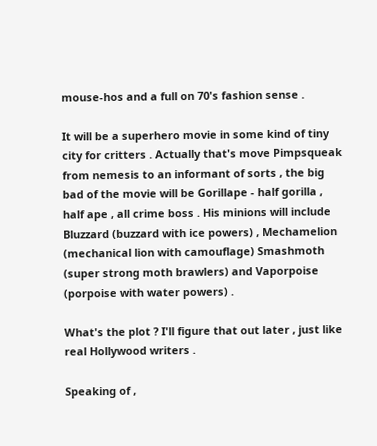mouse-hos and a full on 70's fashion sense .

It will be a superhero movie in some kind of tiny city for critters . Actually that's move Pimpsqueak from nemesis to an informant of sorts , the big bad of the movie will be Gorillape - half gorilla , half ape , all crime boss . His minions will include Bluzzard (buzzard with ice powers) , Mechamelion (mechanical lion with camouflage) Smashmoth (super strong moth brawlers) and Vaporpoise (porpoise with water powers) .

What's the plot ? I'll figure that out later , just like real Hollywood writers .

Speaking of ,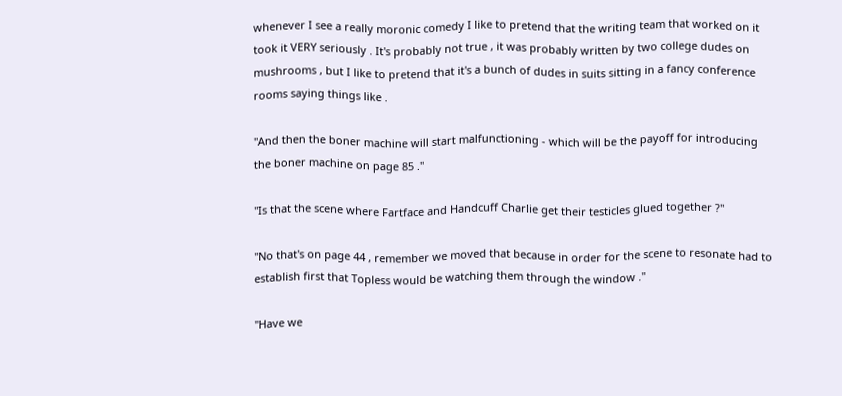whenever I see a really moronic comedy I like to pretend that the writing team that worked on it took it VERY seriously . It's probably not true , it was probably written by two college dudes on mushrooms , but I like to pretend that it's a bunch of dudes in suits sitting in a fancy conference rooms saying things like .

"And then the boner machine will start malfunctioning - which will be the payoff for introducing the boner machine on page 85 ."

"Is that the scene where Fartface and Handcuff Charlie get their testicles glued together ?"

"No that's on page 44 , remember we moved that because in order for the scene to resonate had to establish first that Topless would be watching them through the window ."

"Have we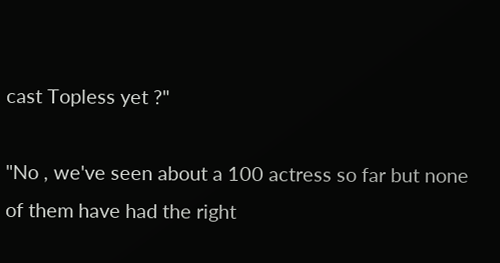cast Topless yet ?"

"No , we've seen about a 100 actress so far but none of them have had the right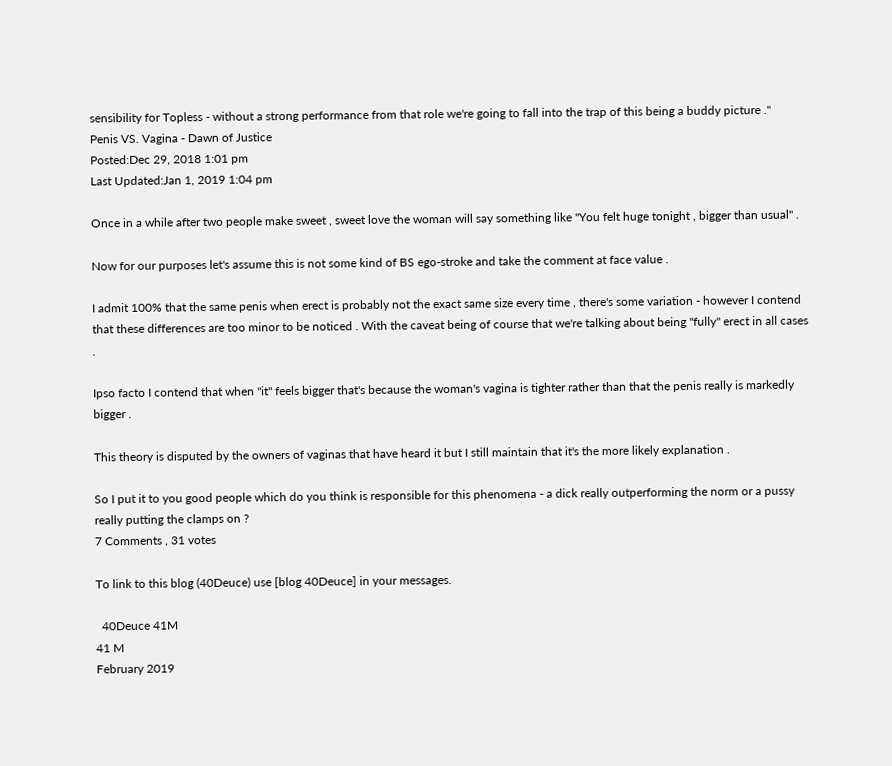sensibility for Topless - without a strong performance from that role we're going to fall into the trap of this being a buddy picture ."
Penis VS. Vagina - Dawn of Justice
Posted:Dec 29, 2018 1:01 pm
Last Updated:Jan 1, 2019 1:04 pm

Once in a while after two people make sweet , sweet love the woman will say something like "You felt huge tonight , bigger than usual" .

Now for our purposes let's assume this is not some kind of BS ego-stroke and take the comment at face value .

I admit 100% that the same penis when erect is probably not the exact same size every time , there's some variation - however I contend that these differences are too minor to be noticed . With the caveat being of course that we're talking about being "fully" erect in all cases .

Ipso facto I contend that when "it" feels bigger that's because the woman's vagina is tighter rather than that the penis really is markedly bigger .

This theory is disputed by the owners of vaginas that have heard it but I still maintain that it's the more likely explanation .

So I put it to you good people which do you think is responsible for this phenomena - a dick really outperforming the norm or a pussy really putting the clamps on ?
7 Comments , 31 votes

To link to this blog (40Deuce) use [blog 40Deuce] in your messages.

  40Deuce 41M
41 M
February 2019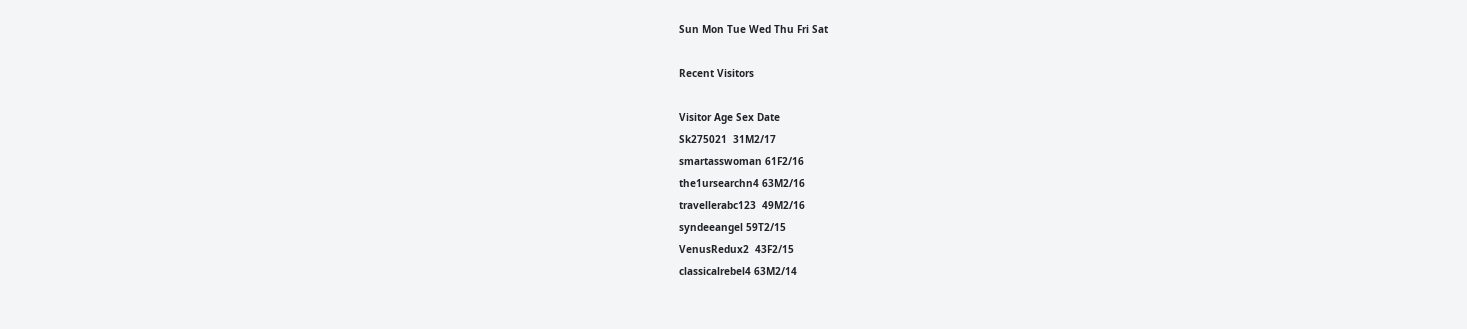Sun Mon Tue Wed Thu Fri Sat

Recent Visitors

Visitor Age Sex Date
Sk275021  31M2/17
smartasswoman 61F2/16
the1ursearchn4 63M2/16
travellerabc123  49M2/16
syndeeangel 59T2/15
VenusRedux2  43F2/15
classicalrebel4 63M2/14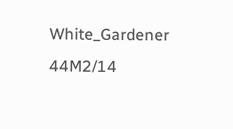White_Gardener  44M2/14